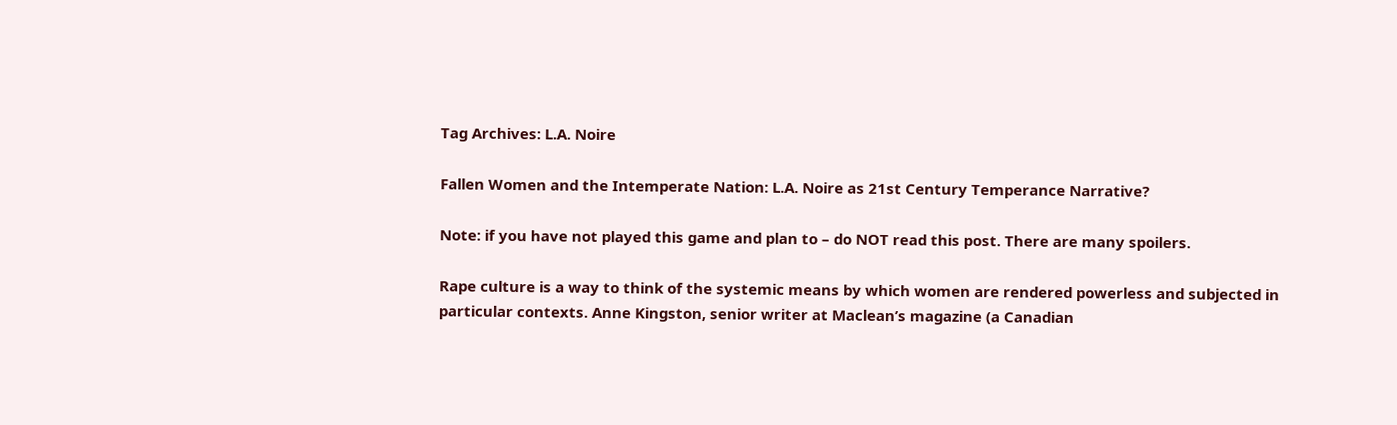Tag Archives: L.A. Noire

Fallen Women and the Intemperate Nation: L.A. Noire as 21st Century Temperance Narrative?

Note: if you have not played this game and plan to – do NOT read this post. There are many spoilers.

Rape culture is a way to think of the systemic means by which women are rendered powerless and subjected in particular contexts. Anne Kingston, senior writer at Maclean’s magazine (a Canadian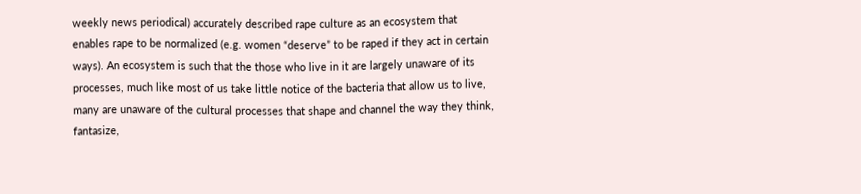weekly news periodical) accurately described rape culture as an ecosystem that enables rape to be normalized (e.g. women “deserve” to be raped if they act in certain ways). An ecosystem is such that the those who live in it are largely unaware of its processes, much like most of us take little notice of the bacteria that allow us to live, many are unaware of the cultural processes that shape and channel the way they think, fantasize,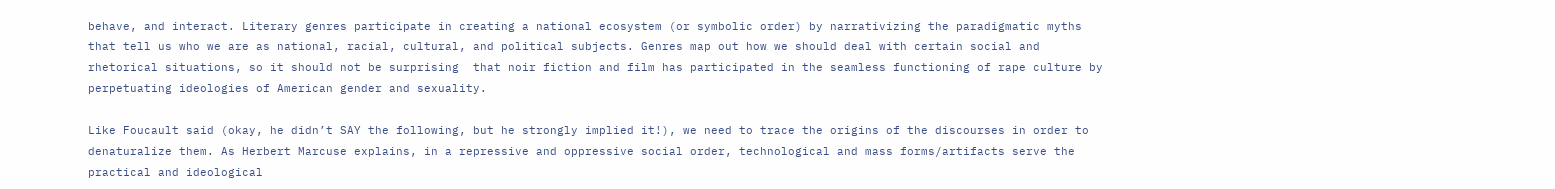behave, and interact. Literary genres participate in creating a national ecosystem (or symbolic order) by narrativizing the paradigmatic myths that tell us who we are as national, racial, cultural, and political subjects. Genres map out how we should deal with certain social and rhetorical situations, so it should not be surprising  that noir fiction and film has participated in the seamless functioning of rape culture by perpetuating ideologies of American gender and sexuality.

Like Foucault said (okay, he didn’t SAY the following, but he strongly implied it!), we need to trace the origins of the discourses in order to denaturalize them. As Herbert Marcuse explains, in a repressive and oppressive social order, technological and mass forms/artifacts serve the practical and ideological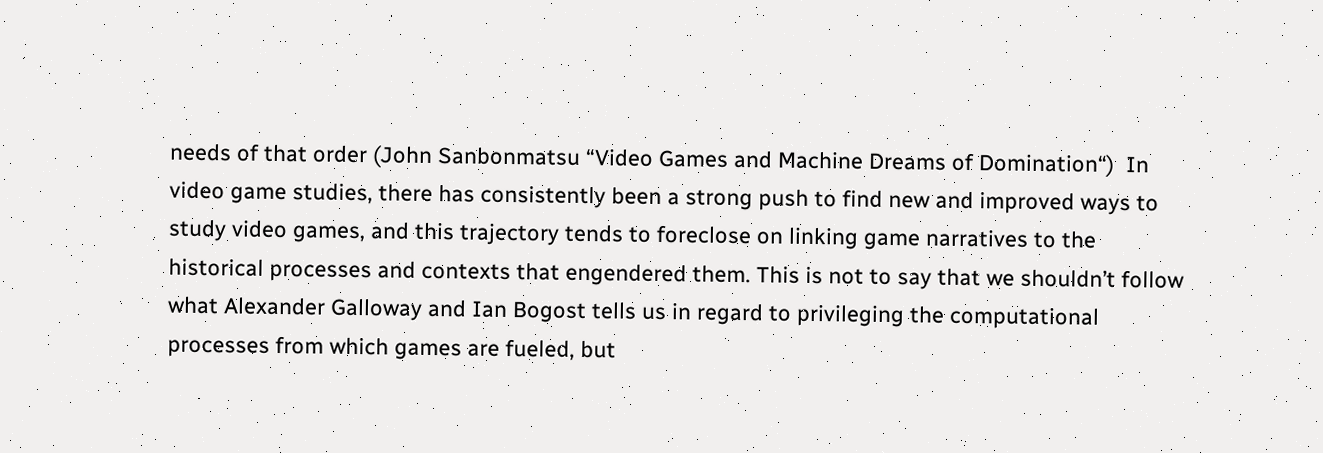needs of that order (John Sanbonmatsu “Video Games and Machine Dreams of Domination“)  In video game studies, there has consistently been a strong push to find new and improved ways to study video games, and this trajectory tends to foreclose on linking game narratives to the historical processes and contexts that engendered them. This is not to say that we shouldn’t follow what Alexander Galloway and Ian Bogost tells us in regard to privileging the computational processes from which games are fueled, but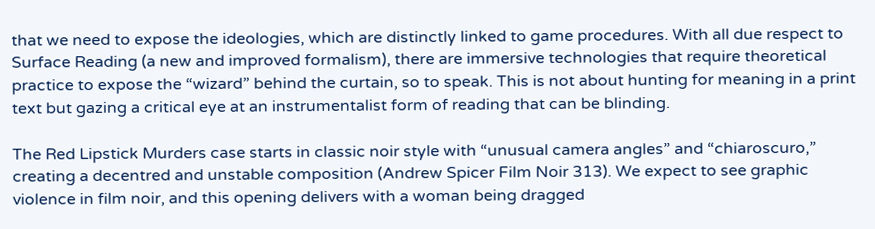that we need to expose the ideologies, which are distinctly linked to game procedures. With all due respect to Surface Reading (a new and improved formalism), there are immersive technologies that require theoretical practice to expose the “wizard” behind the curtain, so to speak. This is not about hunting for meaning in a print text but gazing a critical eye at an instrumentalist form of reading that can be blinding.

The Red Lipstick Murders case starts in classic noir style with “unusual camera angles” and “chiaroscuro,” creating a decentred and unstable composition (Andrew Spicer Film Noir 313). We expect to see graphic violence in film noir, and this opening delivers with a woman being dragged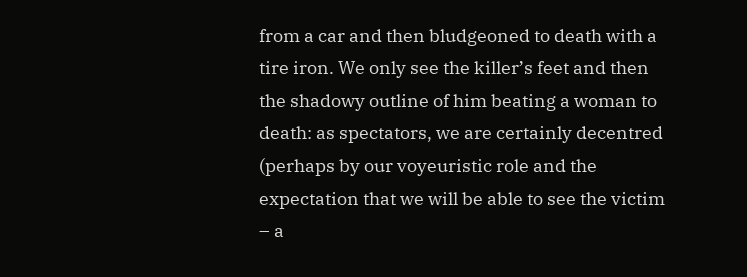from a car and then bludgeoned to death with a tire iron. We only see the killer’s feet and then the shadowy outline of him beating a woman to death: as spectators, we are certainly decentred (perhaps by our voyeuristic role and the expectation that we will be able to see the victim – a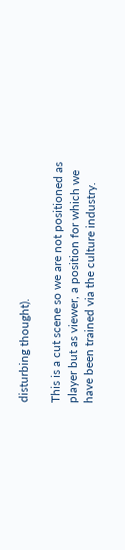disturbing thought).

This is a cut scene so we are not positioned as player but as viewer, a position for which we have been trained via the culture industry.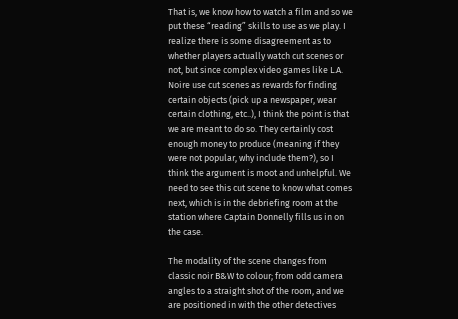That is, we know how to watch a film and so we put these “reading” skills to use as we play. I realize there is some disagreement as to whether players actually watch cut scenes or not, but since complex video games like L.A. Noire use cut scenes as rewards for finding certain objects (pick up a newspaper, wear certain clothing, etc..), I think the point is that we are meant to do so. They certainly cost enough money to produce (meaning if they were not popular, why include them?), so I think the argument is moot and unhelpful. We need to see this cut scene to know what comes next, which is in the debriefing room at the station where Captain Donnelly fills us in on the case.

The modality of the scene changes from classic noir B&W to colour; from odd camera angles to a straight shot of the room, and we are positioned in with the other detectives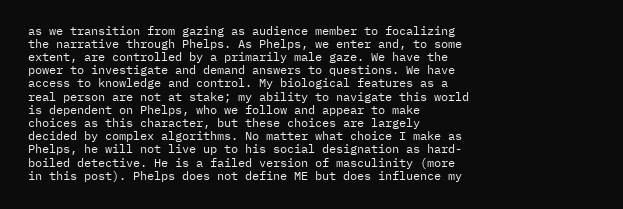as we transition from gazing as audience member to focalizing the narrative through Phelps. As Phelps, we enter and, to some extent, are controlled by a primarily male gaze. We have the power to investigate and demand answers to questions. We have access to knowledge and control. My biological features as a real person are not at stake; my ability to navigate this world is dependent on Phelps, who we follow and appear to make choices as this character, but these choices are largely decided by complex algorithms. No matter what choice I make as Phelps, he will not live up to his social designation as hard-boiled detective. He is a failed version of masculinity (more in this post). Phelps does not define ME but does influence my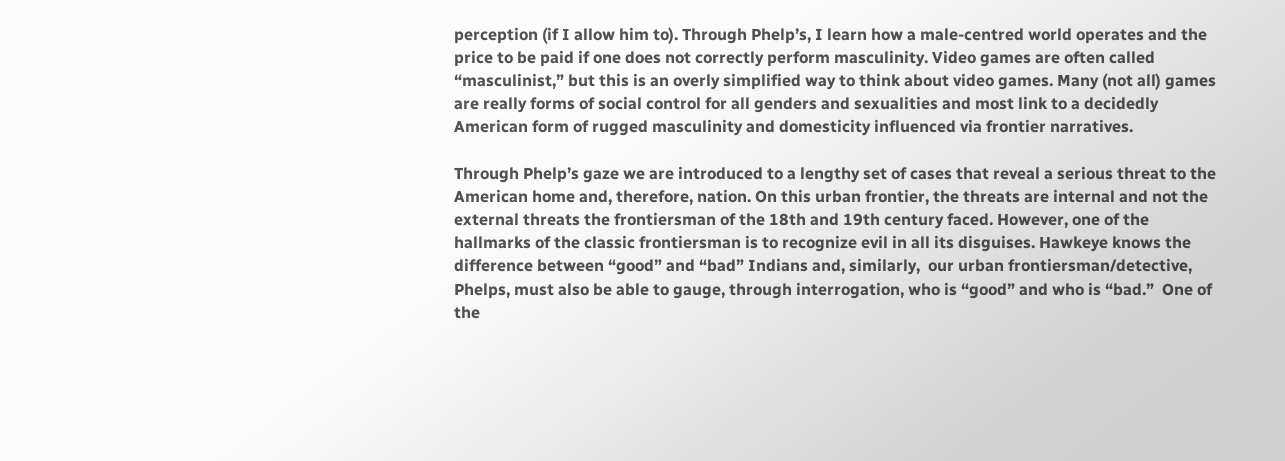perception (if I allow him to). Through Phelp’s, I learn how a male-centred world operates and the price to be paid if one does not correctly perform masculinity. Video games are often called “masculinist,” but this is an overly simplified way to think about video games. Many (not all) games are really forms of social control for all genders and sexualities and most link to a decidedly American form of rugged masculinity and domesticity influenced via frontier narratives.

Through Phelp’s gaze we are introduced to a lengthy set of cases that reveal a serious threat to the American home and, therefore, nation. On this urban frontier, the threats are internal and not the external threats the frontiersman of the 18th and 19th century faced. However, one of the hallmarks of the classic frontiersman is to recognize evil in all its disguises. Hawkeye knows the difference between “good” and “bad” Indians and, similarly,  our urban frontiersman/detective, Phelps, must also be able to gauge, through interrogation, who is “good” and who is “bad.”  One of the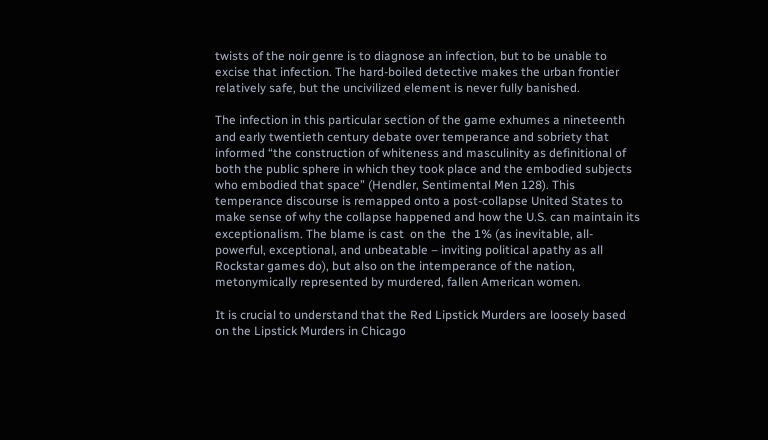twists of the noir genre is to diagnose an infection, but to be unable to excise that infection. The hard-boiled detective makes the urban frontier relatively safe, but the uncivilized element is never fully banished.

The infection in this particular section of the game exhumes a nineteenth and early twentieth century debate over temperance and sobriety that informed “the construction of whiteness and masculinity as definitional of both the public sphere in which they took place and the embodied subjects who embodied that space” (Hendler, Sentimental Men 128). This temperance discourse is remapped onto a post-collapse United States to make sense of why the collapse happened and how the U.S. can maintain its exceptionalism. The blame is cast  on the  the 1% (as inevitable, all-powerful, exceptional, and unbeatable – inviting political apathy as all Rockstar games do), but also on the intemperance of the nation, metonymically represented by murdered, fallen American women.

It is crucial to understand that the Red Lipstick Murders are loosely based on the Lipstick Murders in Chicago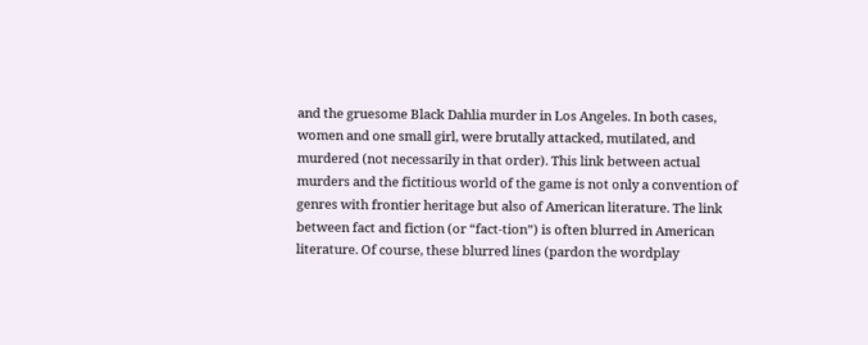and the gruesome Black Dahlia murder in Los Angeles. In both cases, women and one small girl, were brutally attacked, mutilated, and murdered (not necessarily in that order). This link between actual murders and the fictitious world of the game is not only a convention of genres with frontier heritage but also of American literature. The link between fact and fiction (or “fact-tion”) is often blurred in American literature. Of course, these blurred lines (pardon the wordplay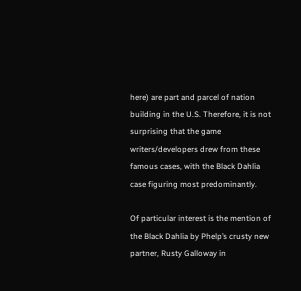here) are part and parcel of nation building in the U.S. Therefore, it is not surprising that the game writers/developers drew from these famous cases, with the Black Dahlia case figuring most predominantly.

Of particular interest is the mention of the Black Dahlia by Phelp’s crusty new partner, Rusty Galloway in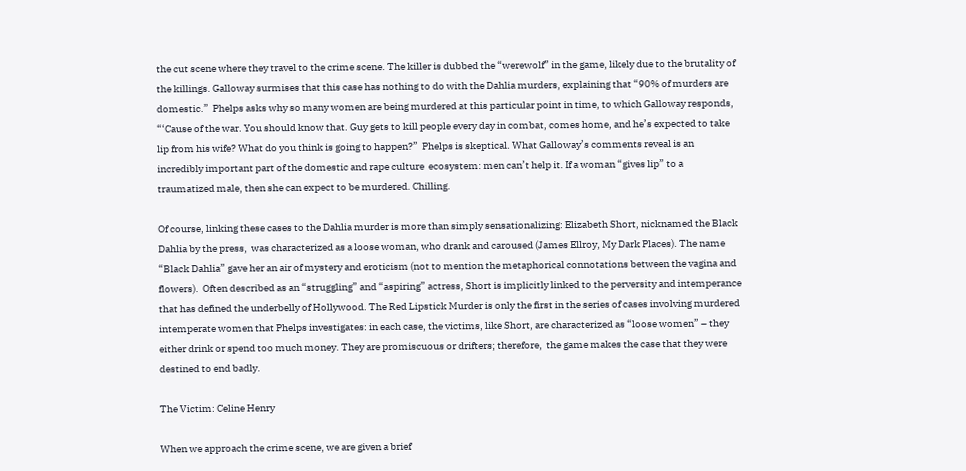the cut scene where they travel to the crime scene. The killer is dubbed the “werewolf” in the game, likely due to the brutality of the killings. Galloway surmises that this case has nothing to do with the Dahlia murders, explaining that “90% of murders are domestic.”  Phelps asks why so many women are being murdered at this particular point in time, to which Galloway responds, “‘Cause of the war. You should know that. Guy gets to kill people every day in combat, comes home, and he’s expected to take lip from his wife? What do you think is going to happen?”  Phelps is skeptical. What Galloway’s comments reveal is an incredibly important part of the domestic and rape culture  ecosystem: men can’t help it. If a woman “gives lip” to a traumatized male, then she can expect to be murdered. Chilling.

Of course, linking these cases to the Dahlia murder is more than simply sensationalizing: Elizabeth Short, nicknamed the Black Dahlia by the press,  was characterized as a loose woman, who drank and caroused (James Ellroy, My Dark Places). The name “Black Dahlia” gave her an air of mystery and eroticism (not to mention the metaphorical connotations between the vagina and flowers).  Often described as an “struggling” and “aspiring” actress, Short is implicitly linked to the perversity and intemperance that has defined the underbelly of Hollywood. The Red Lipstick Murder is only the first in the series of cases involving murdered intemperate women that Phelps investigates: in each case, the victims, like Short, are characterized as “loose women” – they either drink or spend too much money. They are promiscuous or drifters; therefore,  the game makes the case that they were destined to end badly.

The Victim: Celine Henry

When we approach the crime scene, we are given a brief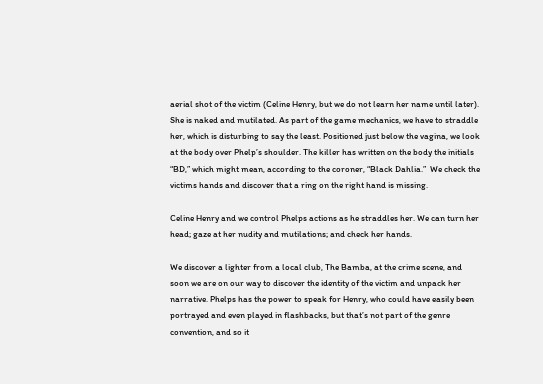aerial shot of the victim (Celine Henry, but we do not learn her name until later). She is naked and mutilated. As part of the game mechanics, we have to straddle her, which is disturbing to say the least. Positioned just below the vagina, we look at the body over Phelp’s shoulder. The killer has written on the body the initials “BD,” which might mean, according to the coroner, “Black Dahlia.”  We check the victims hands and discover that a ring on the right hand is missing.

Celine Henry and we control Phelps actions as he straddles her. We can turn her head; gaze at her nudity and mutilations; and check her hands.

We discover a lighter from a local club, The Bamba, at the crime scene, and soon we are on our way to discover the identity of the victim and unpack her narrative. Phelps has the power to speak for Henry, who could have easily been portrayed and even played in flashbacks, but that’s not part of the genre convention, and so it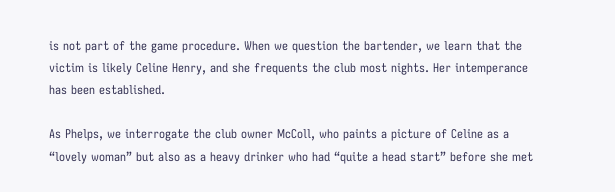is not part of the game procedure. When we question the bartender, we learn that the victim is likely Celine Henry, and she frequents the club most nights. Her intemperance has been established.

As Phelps, we interrogate the club owner McColl, who paints a picture of Celine as a “lovely woman” but also as a heavy drinker who had “quite a head start” before she met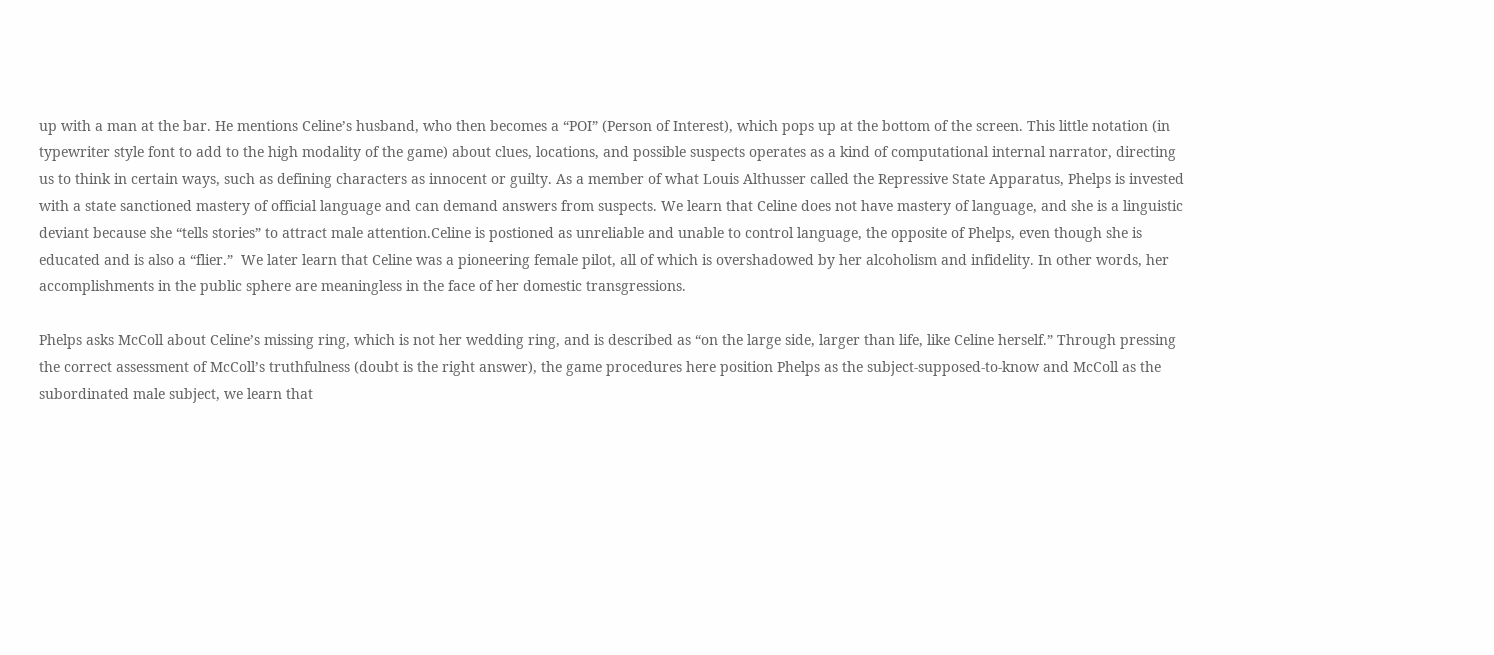up with a man at the bar. He mentions Celine’s husband, who then becomes a “POI” (Person of Interest), which pops up at the bottom of the screen. This little notation (in typewriter style font to add to the high modality of the game) about clues, locations, and possible suspects operates as a kind of computational internal narrator, directing us to think in certain ways, such as defining characters as innocent or guilty. As a member of what Louis Althusser called the Repressive State Apparatus, Phelps is invested with a state sanctioned mastery of official language and can demand answers from suspects. We learn that Celine does not have mastery of language, and she is a linguistic deviant because she “tells stories” to attract male attention.Celine is postioned as unreliable and unable to control language, the opposite of Phelps, even though she is educated and is also a “flier.”  We later learn that Celine was a pioneering female pilot, all of which is overshadowed by her alcoholism and infidelity. In other words, her accomplishments in the public sphere are meaningless in the face of her domestic transgressions.

Phelps asks McColl about Celine’s missing ring, which is not her wedding ring, and is described as “on the large side, larger than life, like Celine herself.” Through pressing the correct assessment of McColl’s truthfulness (doubt is the right answer), the game procedures here position Phelps as the subject-supposed-to-know and McColl as the subordinated male subject, we learn that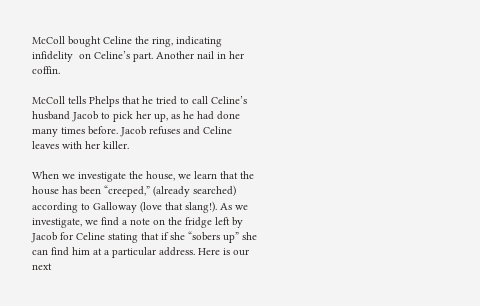McColl bought Celine the ring, indicating infidelity  on Celine’s part. Another nail in her coffin.

McColl tells Phelps that he tried to call Celine’s husband Jacob to pick her up, as he had done many times before. Jacob refuses and Celine leaves with her killer.

When we investigate the house, we learn that the house has been “creeped,” (already searched) according to Galloway (love that slang!). As we investigate, we find a note on the fridge left by Jacob for Celine stating that if she “sobers up” she can find him at a particular address. Here is our next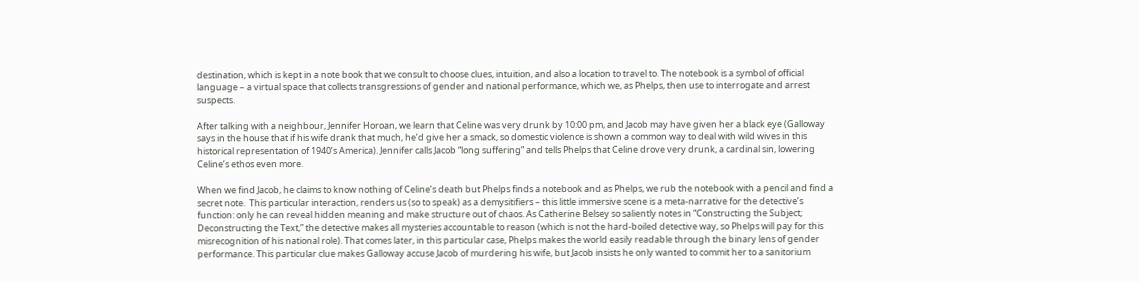destination, which is kept in a note book that we consult to choose clues, intuition, and also a location to travel to. The notebook is a symbol of official language – a virtual space that collects transgressions of gender and national performance, which we, as Phelps, then use to interrogate and arrest suspects.

After talking with a neighbour, Jennifer Horoan, we learn that Celine was very drunk by 10:00 pm, and Jacob may have given her a black eye (Galloway says in the house that if his wife drank that much, he’d give her a smack, so domestic violence is shown a common way to deal with wild wives in this historical representation of 1940’s America). Jennifer calls Jacob “long suffering” and tells Phelps that Celine drove very drunk, a cardinal sin, lowering Celine’s ethos even more.

When we find Jacob, he claims to know nothing of Celine’s death but Phelps finds a notebook and as Phelps, we rub the notebook with a pencil and find a secret note.  This particular interaction, renders us (so to speak) as a demysitifiers – this little immersive scene is a meta-narrative for the detective’s function: only he can reveal hidden meaning and make structure out of chaos. As Catherine Belsey so saliently notes in “Constructing the Subject; Deconstructing the Text,” the detective makes all mysteries accountable to reason (which is not the hard-boiled detective way, so Phelps will pay for this misrecognition of his national role). That comes later, in this particular case, Phelps makes the world easily readable through the binary lens of gender performance. This particular clue makes Galloway accuse Jacob of murdering his wife, but Jacob insists he only wanted to commit her to a sanitorium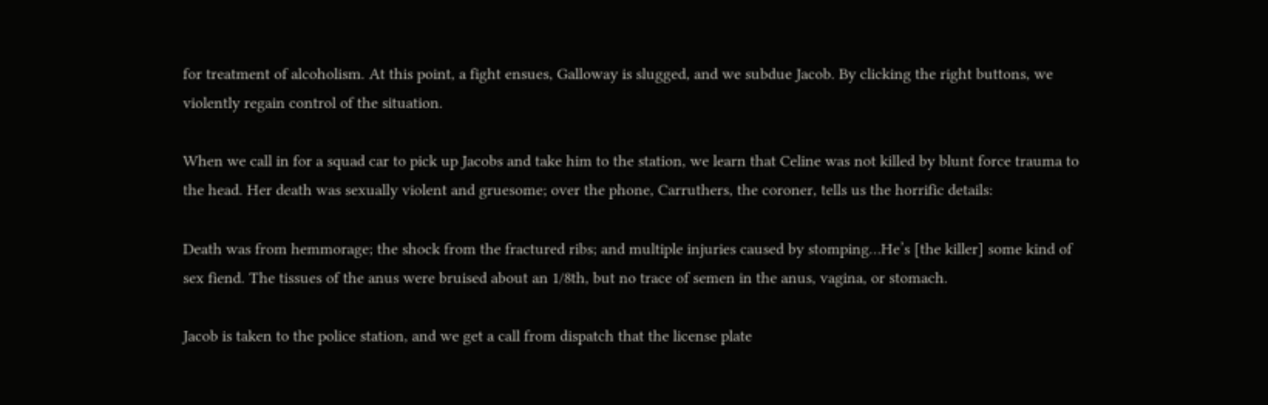for treatment of alcoholism. At this point, a fight ensues, Galloway is slugged, and we subdue Jacob. By clicking the right buttons, we violently regain control of the situation.

When we call in for a squad car to pick up Jacobs and take him to the station, we learn that Celine was not killed by blunt force trauma to the head. Her death was sexually violent and gruesome; over the phone, Carruthers, the coroner, tells us the horrific details:

Death was from hemmorage; the shock from the fractured ribs; and multiple injuries caused by stomping…He’s [the killer] some kind of sex fiend. The tissues of the anus were bruised about an 1/8th, but no trace of semen in the anus, vagina, or stomach.

Jacob is taken to the police station, and we get a call from dispatch that the license plate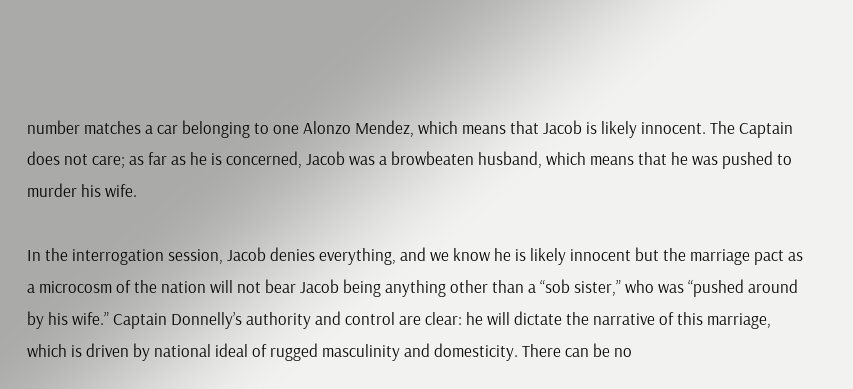number matches a car belonging to one Alonzo Mendez, which means that Jacob is likely innocent. The Captain does not care; as far as he is concerned, Jacob was a browbeaten husband, which means that he was pushed to murder his wife.

In the interrogation session, Jacob denies everything, and we know he is likely innocent but the marriage pact as a microcosm of the nation will not bear Jacob being anything other than a “sob sister,” who was “pushed around by his wife.” Captain Donnelly’s authority and control are clear: he will dictate the narrative of this marriage, which is driven by national ideal of rugged masculinity and domesticity. There can be no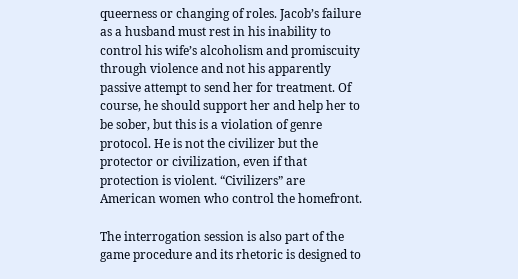queerness or changing of roles. Jacob’s failure  as a husband must rest in his inability to control his wife’s alcoholism and promiscuity through violence and not his apparently passive attempt to send her for treatment. Of course, he should support her and help her to be sober, but this is a violation of genre protocol. He is not the civilizer but the protector or civilization, even if that protection is violent. “Civilizers” are American women who control the homefront.

The interrogation session is also part of the game procedure and its rhetoric is designed to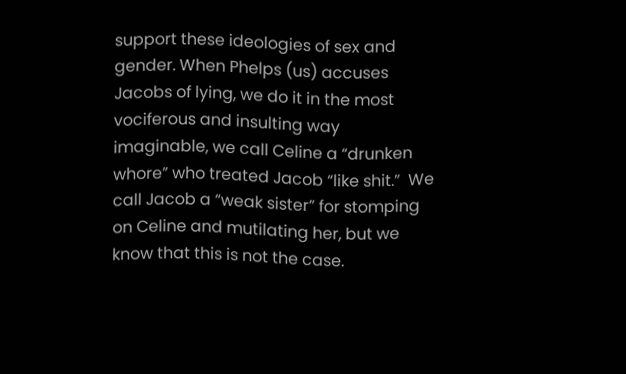support these ideologies of sex and gender. When Phelps (us) accuses Jacobs of lying, we do it in the most vociferous and insulting way imaginable, we call Celine a “drunken whore” who treated Jacob “like shit.”  We call Jacob a “weak sister” for stomping on Celine and mutilating her, but we know that this is not the case.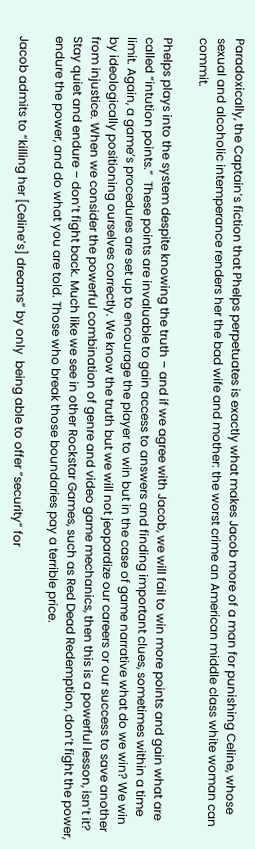Paradoxically, the Captain’s fiction that Phelps perpetuates is exactly what makes Jacob more of a man for punishing Celine, whose sexual and alcoholic intemperance renders her the bad wife and mother: the worst crime an American middle class white woman can commit.

Phelps plays into the system despite knowing the truth – and if we agree with Jacob, we will fail to win more points and gain what are called “intution points.”  These points are invaluable to gain access to answers and finding important clues, sometimes within a time limit. Again, a game’s procedures are set up to encourage the player to win but in the case of game narrative what do we win? We win by ideologically positioning ourselves correctly. We know the truth but we will not jeopardize our careers or our success to save another from injustice. When we consider the powerful combination of genre and video game mechanics, then this is a powerful lesson, isn’t it? Stay quiet and endure – don’t fight back. Much like we see in other Rockstar Games, such as Red Dead Redemption, don’t fight the power, endure the power, and do what you are told. Those who break those boundaries pay a terrible price.

Jacob admits to “killing her [Celine’s] dreams” by only  being able to offer “security” for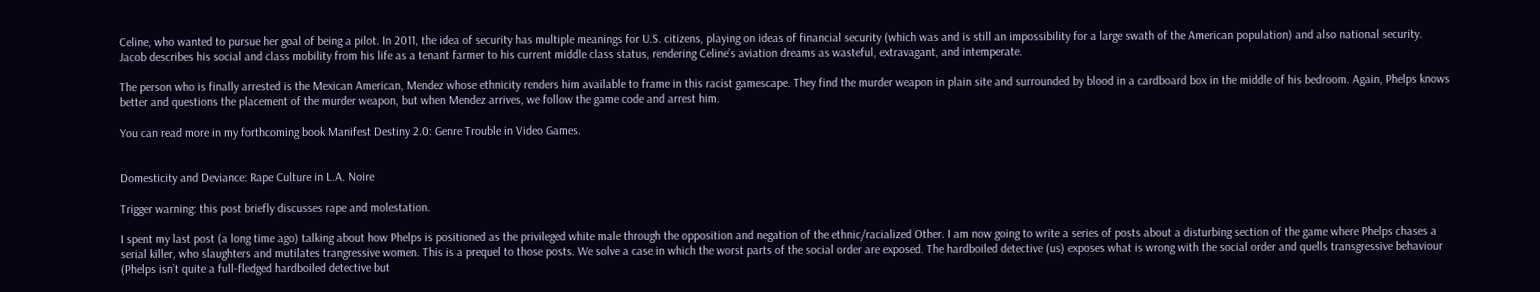Celine, who wanted to pursue her goal of being a pilot. In 2011, the idea of security has multiple meanings for U.S. citizens, playing on ideas of financial security (which was and is still an impossibility for a large swath of the American population) and also national security.  Jacob describes his social and class mobility from his life as a tenant farmer to his current middle class status, rendering Celine’s aviation dreams as wasteful, extravagant, and intemperate.

The person who is finally arrested is the Mexican American, Mendez whose ethnicity renders him available to frame in this racist gamescape. They find the murder weapon in plain site and surrounded by blood in a cardboard box in the middle of his bedroom. Again, Phelps knows better and questions the placement of the murder weapon, but when Mendez arrives, we follow the game code and arrest him.

You can read more in my forthcoming book Manifest Destiny 2.0: Genre Trouble in Video Games.


Domesticity and Deviance: Rape Culture in L.A. Noire

Trigger warning: this post briefly discusses rape and molestation.

I spent my last post (a long time ago) talking about how Phelps is positioned as the privileged white male through the opposition and negation of the ethnic/racialized Other. I am now going to write a series of posts about a disturbing section of the game where Phelps chases a serial killer, who slaughters and mutilates trangressive women. This is a prequel to those posts. We solve a case in which the worst parts of the social order are exposed. The hardboiled detective (us) exposes what is wrong with the social order and quells transgressive behaviour (Phelps isn’t quite a full-fledged hardboiled detective but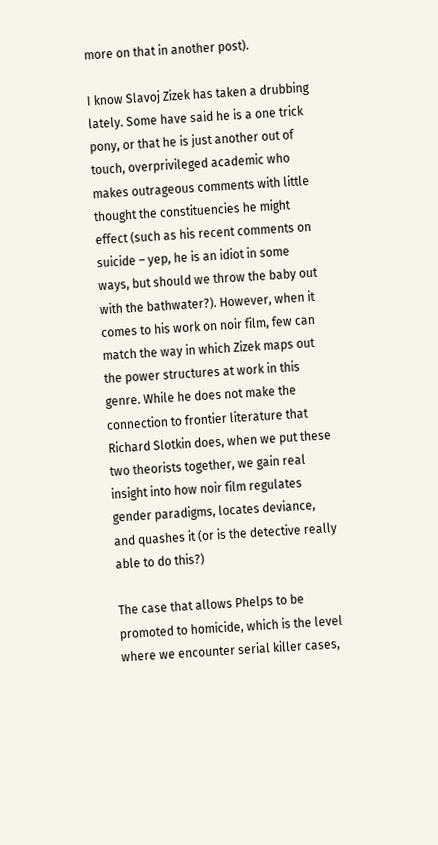more on that in another post).

I know Slavoj Zizek has taken a drubbing lately. Some have said he is a one trick pony, or that he is just another out of touch, overprivileged academic who makes outrageous comments with little thought the constituencies he might effect (such as his recent comments on suicide – yep, he is an idiot in some ways, but should we throw the baby out with the bathwater?). However, when it comes to his work on noir film, few can match the way in which Zizek maps out the power structures at work in this genre. While he does not make the connection to frontier literature that Richard Slotkin does, when we put these two theorists together, we gain real insight into how noir film regulates gender paradigms, locates deviance, and quashes it (or is the detective really able to do this?)

The case that allows Phelps to be promoted to homicide, which is the level where we encounter serial killer cases,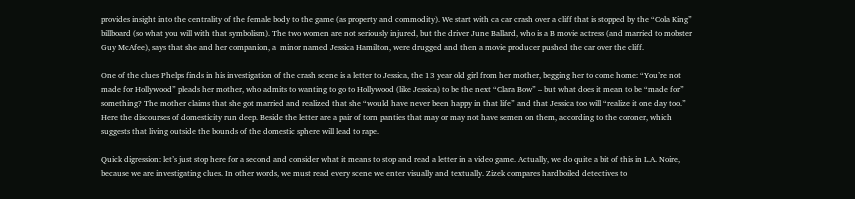provides insight into the centrality of the female body to the game (as property and commodity). We start with ca car crash over a cliff that is stopped by the “Cola King” billboard (so what you will with that symbolism). The two women are not seriously injured, but the driver June Ballard, who is a B movie actress (and married to mobster Guy McAfee), says that she and her companion, a  minor named Jessica Hamilton, were drugged and then a movie producer pushed the car over the cliff.

One of the clues Phelps finds in his investigation of the crash scene is a letter to Jessica, the 13 year old girl from her mother, begging her to come home: “You’re not made for Hollywood” pleads her mother, who admits to wanting to go to Hollywood (like Jessica) to be the next “Clara Bow” – but what does it mean to be “made for” something? The mother claims that she got married and realized that she “would have never been happy in that life” and that Jessica too will “realize it one day too.”  Here the discourses of domesticity run deep. Beside the letter are a pair of torn panties that may or may not have semen on them, according to the coroner, which suggests that living outside the bounds of the domestic sphere will lead to rape.

Quick digression: let’s just stop here for a second and consider what it means to stop and read a letter in a video game. Actually, we do quite a bit of this in L.A. Noire, because we are investigating clues. In other words, we must read every scene we enter visually and textually. Zizek compares hardboiled detectives to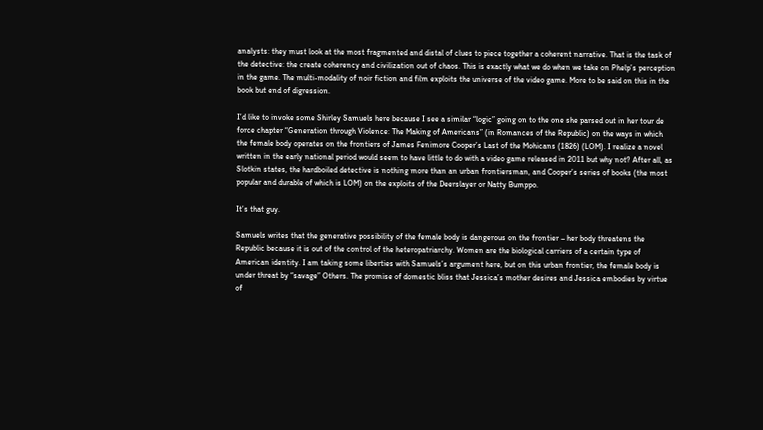analysts: they must look at the most fragmented and distal of clues to piece together a coherent narrative. That is the task of the detective: the create coherency and civilization out of chaos. This is exactly what we do when we take on Phelp’s perception in the game. The multi-modality of noir fiction and film exploits the universe of the video game. More to be said on this in the book but end of digression.

I’d like to invoke some Shirley Samuels here because I see a similar “logic” going on to the one she parsed out in her tour de force chapter “Generation through Violence: The Making of Americans” (in Romances of the Republic) on the ways in which the female body operates on the frontiers of James Fenimore Cooper’s Last of the Mohicans (1826) (LOM). I realize a novel written in the early national period would seem to have little to do with a video game released in 2011 but why not? After all, as Slotkin states, the hardboiled detective is nothing more than an urban frontiersman, and Cooper’s series of books (the most popular and durable of which is LOM) on the exploits of the Deerslayer or Natty Bumppo.

It’s that guy.

Samuels writes that the generative possibility of the female body is dangerous on the frontier – her body threatens the Republic because it is out of the control of the heteropatriarchy. Women are the biological carriers of a certain type of American identity. I am taking some liberties with Samuels’s argument here, but on this urban frontier, the female body is under threat by “savage” Others. The promise of domestic bliss that Jessica’s mother desires and Jessica embodies by virtue of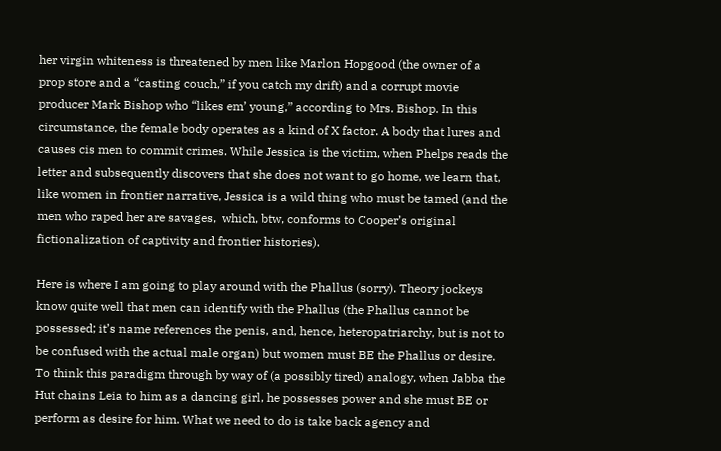her virgin whiteness is threatened by men like Marlon Hopgood (the owner of a prop store and a “casting couch,” if you catch my drift) and a corrupt movie producer Mark Bishop who “likes em’ young,” according to Mrs. Bishop. In this circumstance, the female body operates as a kind of X factor. A body that lures and causes cis men to commit crimes. While Jessica is the victim, when Phelps reads the letter and subsequently discovers that she does not want to go home, we learn that, like women in frontier narrative, Jessica is a wild thing who must be tamed (and the men who raped her are savages,  which, btw, conforms to Cooper’s original fictionalization of captivity and frontier histories).

Here is where I am going to play around with the Phallus (sorry). Theory jockeys know quite well that men can identify with the Phallus (the Phallus cannot be possessed; it’s name references the penis, and, hence, heteropatriarchy, but is not to be confused with the actual male organ) but women must BE the Phallus or desire. To think this paradigm through by way of (a possibly tired) analogy, when Jabba the Hut chains Leia to him as a dancing girl, he possesses power and she must BE or perform as desire for him. What we need to do is take back agency and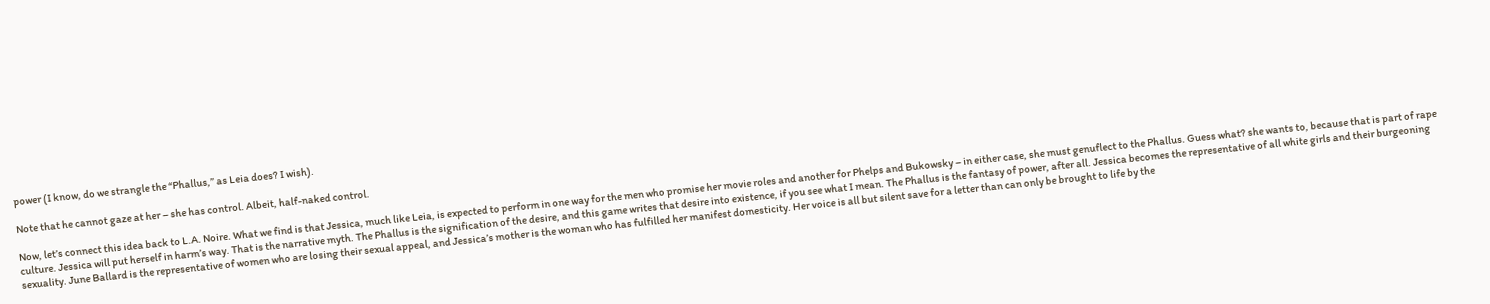power (I know, do we strangle the “Phallus,” as Leia does? I wish).

Note that he cannot gaze at her – she has control. Albeit, half-naked control.

Now, let’s connect this idea back to L.A. Noire. What we find is that Jessica, much like Leia, is expected to perform in one way for the men who promise her movie roles and another for Phelps and Bukowsky – in either case, she must genuflect to the Phallus. Guess what? she wants to, because that is part of rape culture. Jessica will put herself in harm’s way. That is the narrative myth. The Phallus is the signification of the desire, and this game writes that desire into existence, if you see what I mean. The Phallus is the fantasy of power, after all. Jessica becomes the representative of all white girls and their burgeoning sexuality. June Ballard is the representative of women who are losing their sexual appeal, and Jessica’s mother is the woman who has fulfilled her manifest domesticity. Her voice is all but silent save for a letter than can only be brought to life by the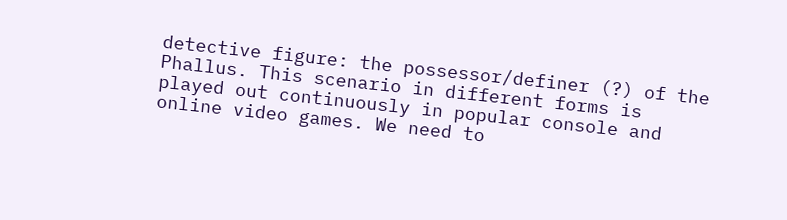detective figure: the possessor/definer (?) of the Phallus. This scenario in different forms is played out continuously in popular console and online video games. We need to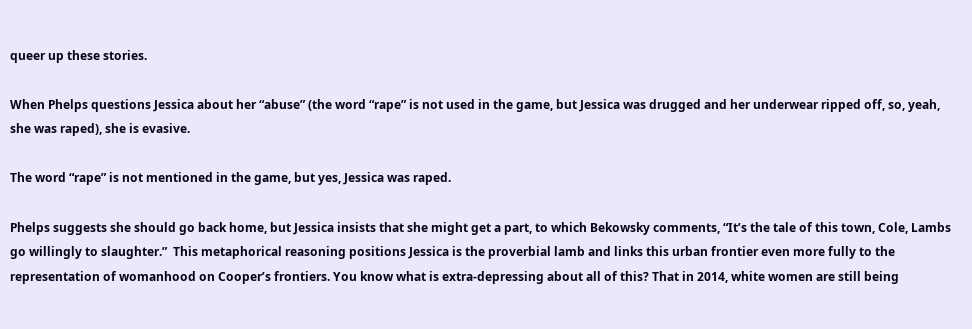queer up these stories.

When Phelps questions Jessica about her “abuse” (the word “rape” is not used in the game, but Jessica was drugged and her underwear ripped off, so, yeah, she was raped), she is evasive.

The word “rape” is not mentioned in the game, but yes, Jessica was raped.

Phelps suggests she should go back home, but Jessica insists that she might get a part, to which Bekowsky comments, “It’s the tale of this town, Cole, Lambs go willingly to slaughter.”  This metaphorical reasoning positions Jessica is the proverbial lamb and links this urban frontier even more fully to the representation of womanhood on Cooper’s frontiers. You know what is extra-depressing about all of this? That in 2014, white women are still being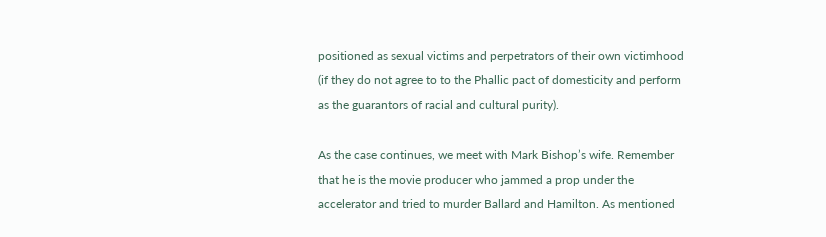positioned as sexual victims and perpetrators of their own victimhood (if they do not agree to to the Phallic pact of domesticity and perform as the guarantors of racial and cultural purity).

As the case continues, we meet with Mark Bishop’s wife. Remember that he is the movie producer who jammed a prop under the accelerator and tried to murder Ballard and Hamilton. As mentioned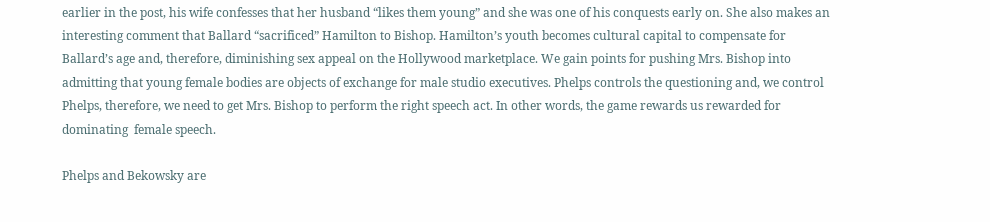earlier in the post, his wife confesses that her husband “likes them young” and she was one of his conquests early on. She also makes an interesting comment that Ballard “sacrificed” Hamilton to Bishop. Hamilton’s youth becomes cultural capital to compensate for Ballard’s age and, therefore, diminishing sex appeal on the Hollywood marketplace. We gain points for pushing Mrs. Bishop into admitting that young female bodies are objects of exchange for male studio executives. Phelps controls the questioning and, we control Phelps, therefore, we need to get Mrs. Bishop to perform the right speech act. In other words, the game rewards us rewarded for dominating  female speech.

Phelps and Bekowsky are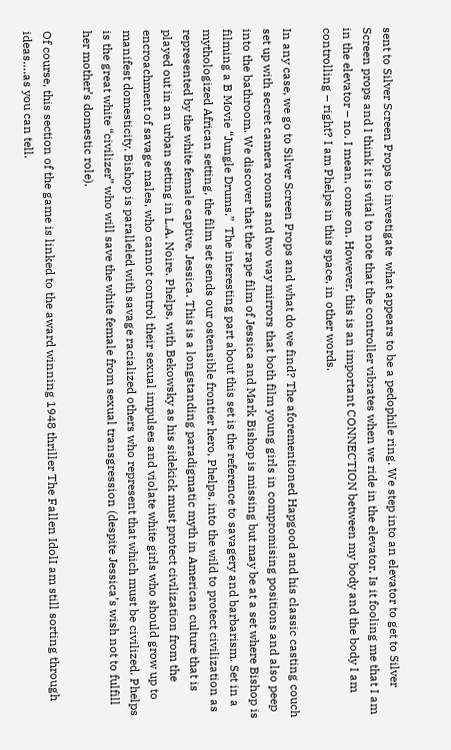sent to Silver Screen Props to investigate  what appears to be a pedophile ring. We step into an elevator to get to Silver Screen props and I think it is vital to note that the controller vibrates when we ride in the elevator. Is it fooling me that I am in the elevator – no. I mean, come on. However, this is an important CONNECTION between my body and the body I am controlling – right? I am Phelps in this space, in other words.

In any case, we go to Silver Screen Props and what do we find? The aforementioned Hapgood and his classic casting couch set up with secret camera rooms and two way mirrors that both film young girls in compromising positions and also peep into the bathroom. We discover that the rape film of Jessica and Mark Bishop is missing but may be at a set where Bishop is filming a B Movie “Jungle Drums.”  The interesting part about this set is the reference to savagery and barbarism. Set in a mythologized African setting, the film set sends our ostensible frontier hero, Phelps, into the wild to protect civilization as represented by the white female captive, Jessica. This is a longstanding paradigmatic myth in American culture that is played out in an urban setting in L.A. Noire. Phelps, with Bekowsky as his sidekick must protect civilization from the encroachment of savage males, who cannot control their sexual impulses and violate white girls who should grow up to manifest domesticity. Bishop is paralleled with savage racialized others who represent that which must be civilized. Phelps is the great white “civilizer” who will save the white female from sexual transgression (despite Jessica’s wish not to fulfill her mother’s domestic role).

Of course, this section of the game is linked to the award winning 1948 thriller The Fallen IdolI am still sorting through ideas….as you can tell.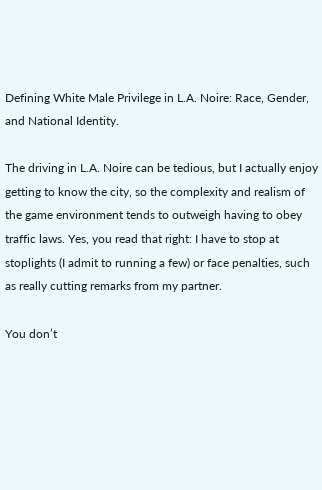Defining White Male Privilege in L.A. Noire: Race, Gender, and National Identity.

The driving in L.A. Noire can be tedious, but I actually enjoy getting to know the city, so the complexity and realism of the game environment tends to outweigh having to obey traffic laws. Yes, you read that right: I have to stop at stoplights (I admit to running a few) or face penalties, such as really cutting remarks from my partner.

You don’t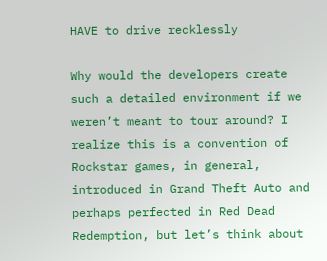HAVE to drive recklessly

Why would the developers create such a detailed environment if we weren’t meant to tour around? I realize this is a convention of Rockstar games, in general, introduced in Grand Theft Auto and perhaps perfected in Red Dead Redemption, but let’s think about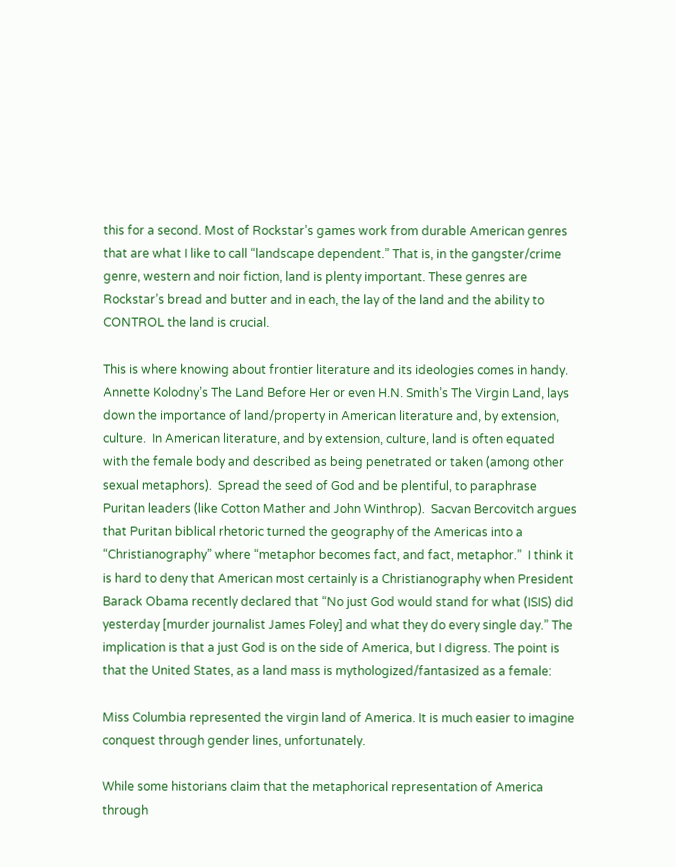this for a second. Most of Rockstar’s games work from durable American genres that are what I like to call “landscape dependent.” That is, in the gangster/crime genre, western and noir fiction, land is plenty important. These genres are Rockstar’s bread and butter and in each, the lay of the land and the ability to CONTROL the land is crucial.

This is where knowing about frontier literature and its ideologies comes in handy.  Annette Kolodny’s The Land Before Her or even H.N. Smith’s The Virgin Land, lays down the importance of land/property in American literature and, by extension, culture.  In American literature, and by extension, culture, land is often equated with the female body and described as being penetrated or taken (among other sexual metaphors).  Spread the seed of God and be plentiful, to paraphrase Puritan leaders (like Cotton Mather and John Winthrop).  Sacvan Bercovitch argues that Puritan biblical rhetoric turned the geography of the Americas into a “Christianography” where “metaphor becomes fact, and fact, metaphor.”  I think it is hard to deny that American most certainly is a Christianography when President Barack Obama recently declared that “No just God would stand for what (ISIS) did yesterday [murder journalist James Foley] and what they do every single day.” The implication is that a just God is on the side of America, but I digress. The point is that the United States, as a land mass is mythologized/fantasized as a female:

Miss Columbia represented the virgin land of America. It is much easier to imagine conquest through gender lines, unfortunately.

While some historians claim that the metaphorical representation of America through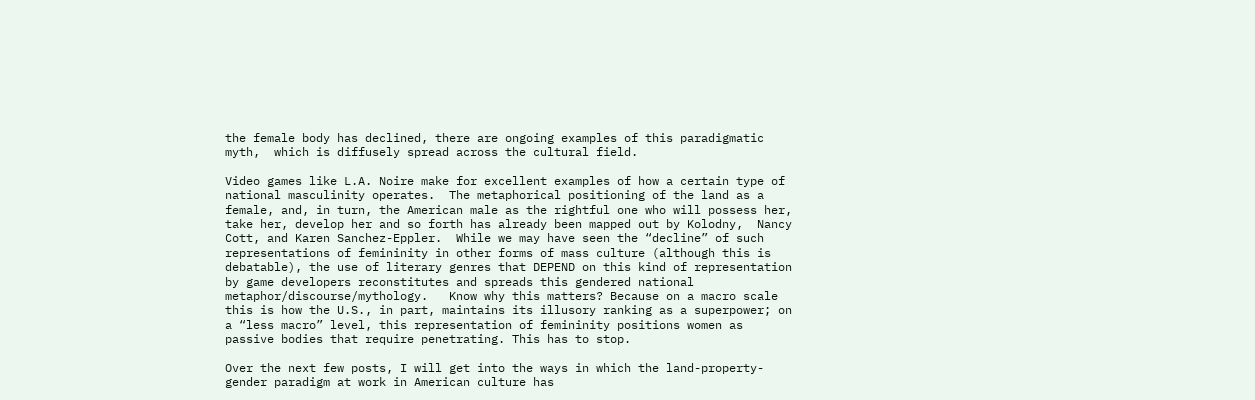the female body has declined, there are ongoing examples of this paradigmatic myth,  which is diffusely spread across the cultural field.

Video games like L.A. Noire make for excellent examples of how a certain type of national masculinity operates.  The metaphorical positioning of the land as a female, and, in turn, the American male as the rightful one who will possess her, take her, develop her and so forth has already been mapped out by Kolodny,  Nancy Cott, and Karen Sanchez-Eppler.  While we may have seen the “decline” of such representations of femininity in other forms of mass culture (although this is debatable), the use of literary genres that DEPEND on this kind of representation by game developers reconstitutes and spreads this gendered national metaphor/discourse/mythology.   Know why this matters? Because on a macro scale this is how the U.S., in part, maintains its illusory ranking as a superpower; on a “less macro” level, this representation of femininity positions women as passive bodies that require penetrating. This has to stop.

Over the next few posts, I will get into the ways in which the land-property-gender paradigm at work in American culture has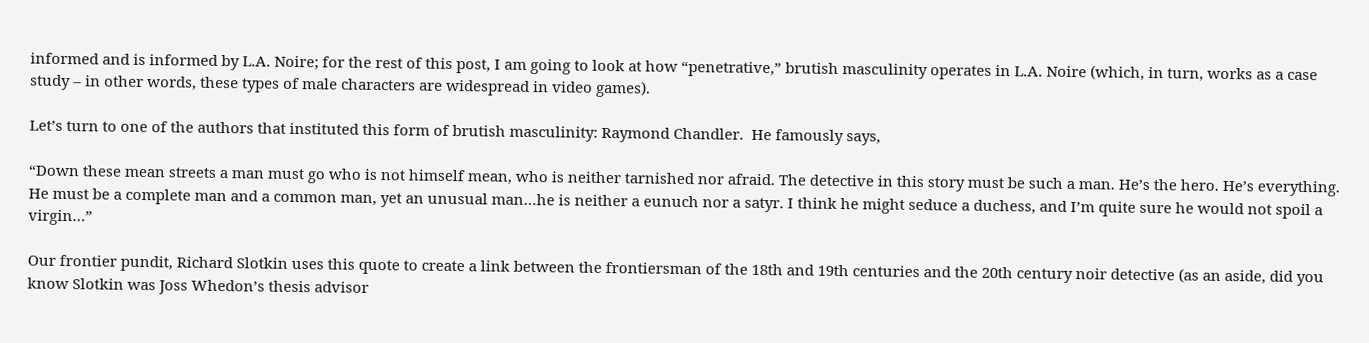informed and is informed by L.A. Noire; for the rest of this post, I am going to look at how “penetrative,” brutish masculinity operates in L.A. Noire (which, in turn, works as a case study – in other words, these types of male characters are widespread in video games).

Let’s turn to one of the authors that instituted this form of brutish masculinity: Raymond Chandler.  He famously says,

“Down these mean streets a man must go who is not himself mean, who is neither tarnished nor afraid. The detective in this story must be such a man. He’s the hero. He’s everything. He must be a complete man and a common man, yet an unusual man…he is neither a eunuch nor a satyr. I think he might seduce a duchess, and I’m quite sure he would not spoil a virgin…”

Our frontier pundit, Richard Slotkin uses this quote to create a link between the frontiersman of the 18th and 19th centuries and the 20th century noir detective (as an aside, did you know Slotkin was Joss Whedon’s thesis advisor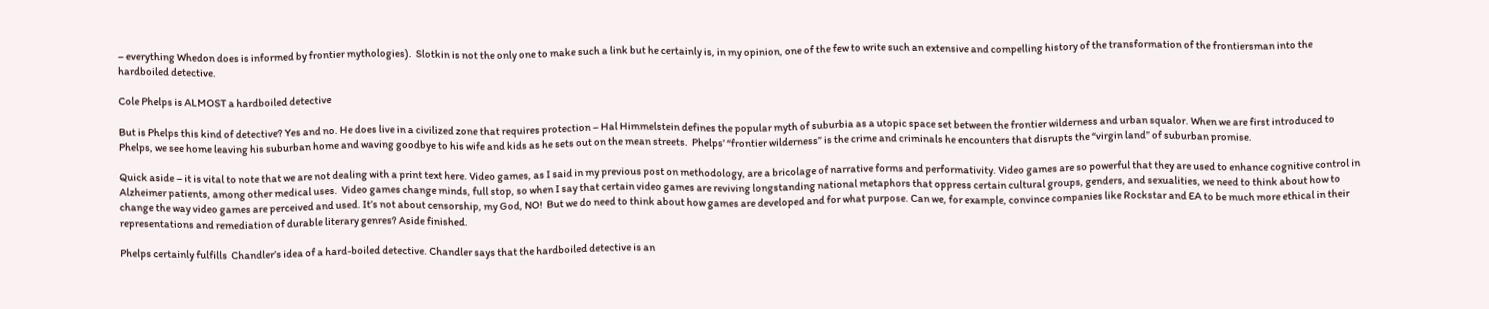– everything Whedon does is informed by frontier mythologies).  Slotkin is not the only one to make such a link but he certainly is, in my opinion, one of the few to write such an extensive and compelling history of the transformation of the frontiersman into the hardboiled detective.

Cole Phelps is ALMOST a hardboiled detective

But is Phelps this kind of detective? Yes and no. He does live in a civilized zone that requires protection – Hal Himmelstein defines the popular myth of suburbia as a utopic space set between the frontier wilderness and urban squalor. When we are first introduced to Phelps, we see home leaving his suburban home and waving goodbye to his wife and kids as he sets out on the mean streets.  Phelps’ “frontier wilderness” is the crime and criminals he encounters that disrupts the “virgin land” of suburban promise.

Quick aside – it is vital to note that we are not dealing with a print text here. Video games, as I said in my previous post on methodology, are a bricolage of narrative forms and performativity. Video games are so powerful that they are used to enhance cognitive control in Alzheimer patients, among other medical uses.  Video games change minds, full stop, so when I say that certain video games are reviving longstanding national metaphors that oppress certain cultural groups, genders, and sexualities, we need to think about how to change the way video games are perceived and used. It’s not about censorship, my God, NO!  But we do need to think about how games are developed and for what purpose. Can we, for example, convince companies like Rockstar and EA to be much more ethical in their representations and remediation of durable literary genres? Aside finished.

Phelps certainly fulfills  Chandler’s idea of a hard-boiled detective. Chandler says that the hardboiled detective is an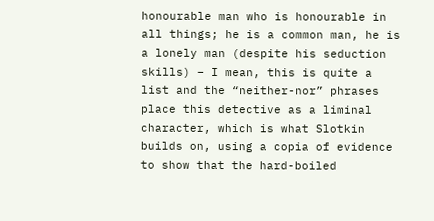honourable man who is honourable in all things; he is a common man, he is a lonely man (despite his seduction skills) – I mean, this is quite a list and the “neither-nor” phrases place this detective as a liminal character, which is what Slotkin builds on, using a copia of evidence to show that the hard-boiled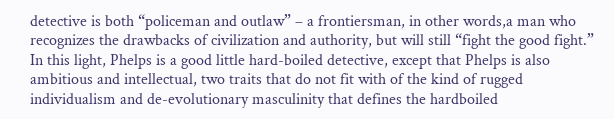detective is both “policeman and outlaw” – a frontiersman, in other words,a man who recognizes the drawbacks of civilization and authority, but will still “fight the good fight.” In this light, Phelps is a good little hard-boiled detective, except that Phelps is also ambitious and intellectual, two traits that do not fit with of the kind of rugged individualism and de-evolutionary masculinity that defines the hardboiled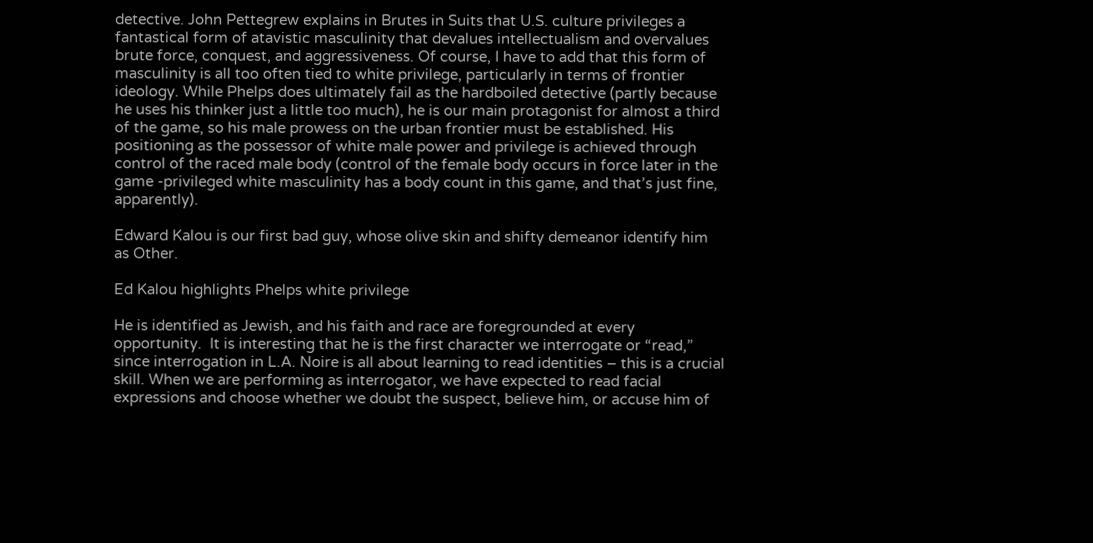detective. John Pettegrew explains in Brutes in Suits that U.S. culture privileges a fantastical form of atavistic masculinity that devalues intellectualism and overvalues brute force, conquest, and aggressiveness. Of course, I have to add that this form of masculinity is all too often tied to white privilege, particularly in terms of frontier ideology. While Phelps does ultimately fail as the hardboiled detective (partly because he uses his thinker just a little too much), he is our main protagonist for almost a third of the game, so his male prowess on the urban frontier must be established. His positioning as the possessor of white male power and privilege is achieved through control of the raced male body (control of the female body occurs in force later in the game -privileged white masculinity has a body count in this game, and that’s just fine, apparently).

Edward Kalou is our first bad guy, whose olive skin and shifty demeanor identify him as Other.

Ed Kalou highlights Phelps white privilege

He is identified as Jewish, and his faith and race are foregrounded at every opportunity.  It is interesting that he is the first character we interrogate or “read,”  since interrogation in L.A. Noire is all about learning to read identities – this is a crucial skill. When we are performing as interrogator, we have expected to read facial expressions and choose whether we doubt the suspect, believe him, or accuse him of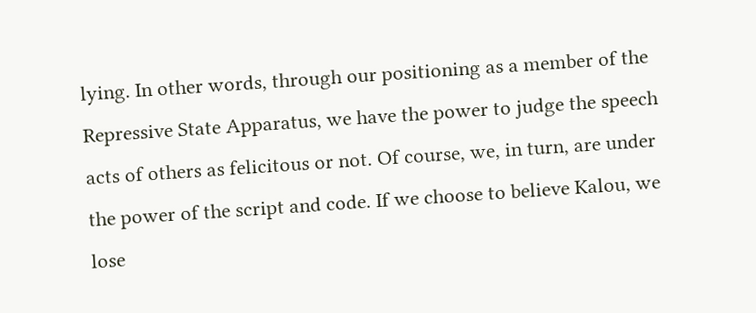lying. In other words, through our positioning as a member of the Repressive State Apparatus, we have the power to judge the speech acts of others as felicitous or not. Of course, we, in turn, are under the power of the script and code. If we choose to believe Kalou, we lose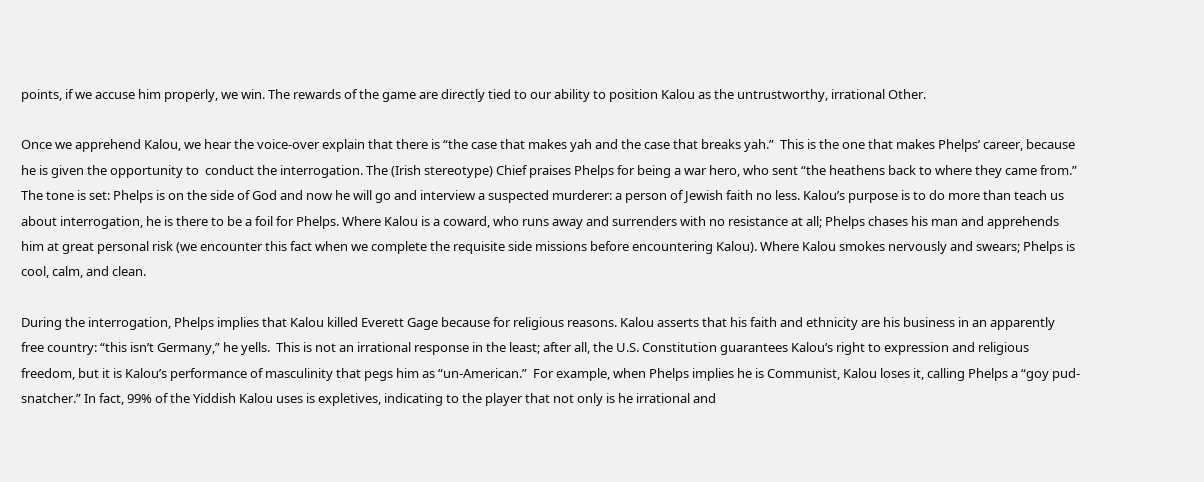points, if we accuse him properly, we win. The rewards of the game are directly tied to our ability to position Kalou as the untrustworthy, irrational Other.

Once we apprehend Kalou, we hear the voice-over explain that there is “the case that makes yah and the case that breaks yah.”  This is the one that makes Phelps’ career, because he is given the opportunity to  conduct the interrogation. The (Irish stereotype) Chief praises Phelps for being a war hero, who sent “the heathens back to where they came from.”  The tone is set: Phelps is on the side of God and now he will go and interview a suspected murderer: a person of Jewish faith no less. Kalou’s purpose is to do more than teach us about interrogation, he is there to be a foil for Phelps. Where Kalou is a coward, who runs away and surrenders with no resistance at all; Phelps chases his man and apprehends him at great personal risk (we encounter this fact when we complete the requisite side missions before encountering Kalou). Where Kalou smokes nervously and swears; Phelps is cool, calm, and clean.

During the interrogation, Phelps implies that Kalou killed Everett Gage because for religious reasons. Kalou asserts that his faith and ethnicity are his business in an apparently free country: “this isn’t Germany,” he yells.  This is not an irrational response in the least; after all, the U.S. Constitution guarantees Kalou’s right to expression and religious freedom, but it is Kalou’s performance of masculinity that pegs him as “un-American.”  For example, when Phelps implies he is Communist, Kalou loses it, calling Phelps a “goy pud-snatcher.” In fact, 99% of the Yiddish Kalou uses is expletives, indicating to the player that not only is he irrational and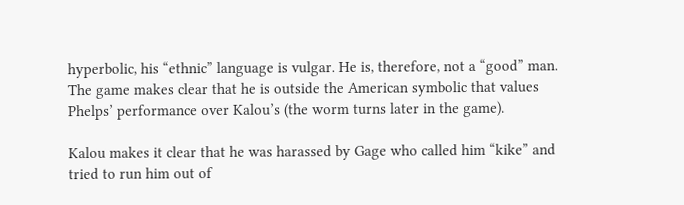hyperbolic, his “ethnic” language is vulgar. He is, therefore, not a “good” man.  The game makes clear that he is outside the American symbolic that values Phelps’ performance over Kalou’s (the worm turns later in the game).

Kalou makes it clear that he was harassed by Gage who called him “kike” and tried to run him out of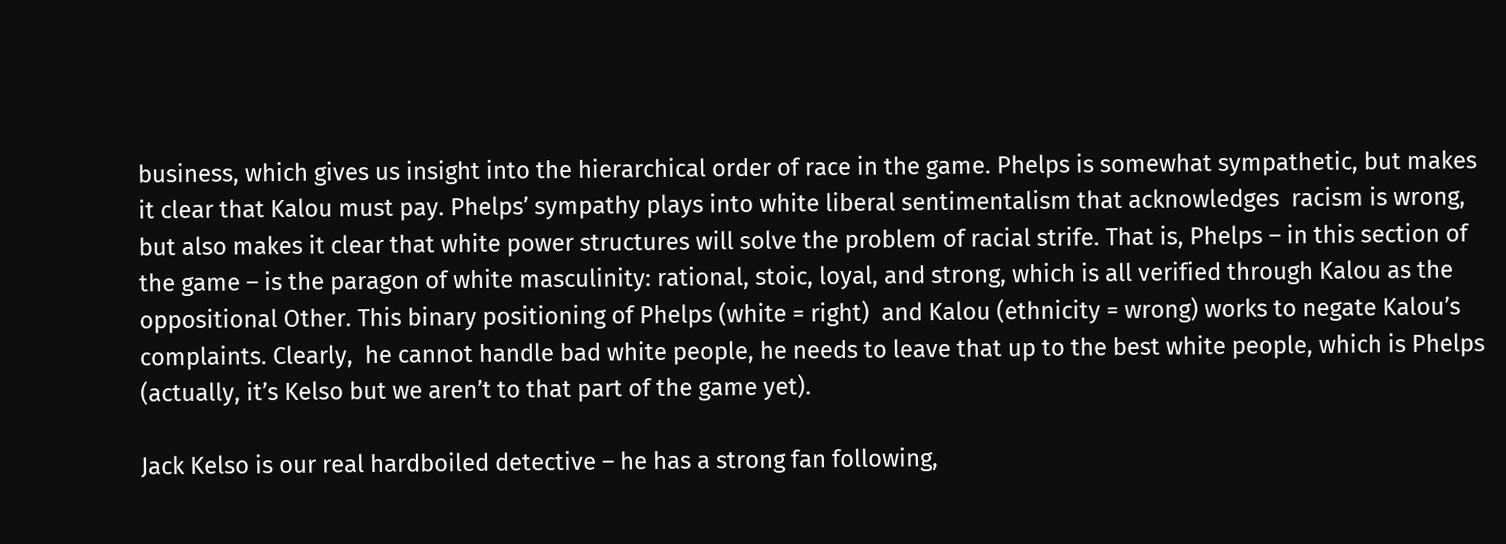business, which gives us insight into the hierarchical order of race in the game. Phelps is somewhat sympathetic, but makes it clear that Kalou must pay. Phelps’ sympathy plays into white liberal sentimentalism that acknowledges  racism is wrong, but also makes it clear that white power structures will solve the problem of racial strife. That is, Phelps – in this section of the game – is the paragon of white masculinity: rational, stoic, loyal, and strong, which is all verified through Kalou as the oppositional Other. This binary positioning of Phelps (white = right)  and Kalou (ethnicity = wrong) works to negate Kalou’s complaints. Clearly,  he cannot handle bad white people, he needs to leave that up to the best white people, which is Phelps (actually, it’s Kelso but we aren’t to that part of the game yet).

Jack Kelso is our real hardboiled detective – he has a strong fan following,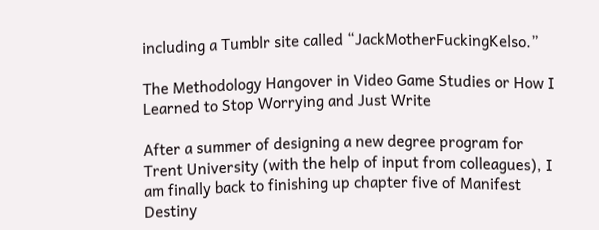including a Tumblr site called “JackMotherFuckingKelso.”

The Methodology Hangover in Video Game Studies or How I Learned to Stop Worrying and Just Write

After a summer of designing a new degree program for Trent University (with the help of input from colleagues), I am finally back to finishing up chapter five of Manifest Destiny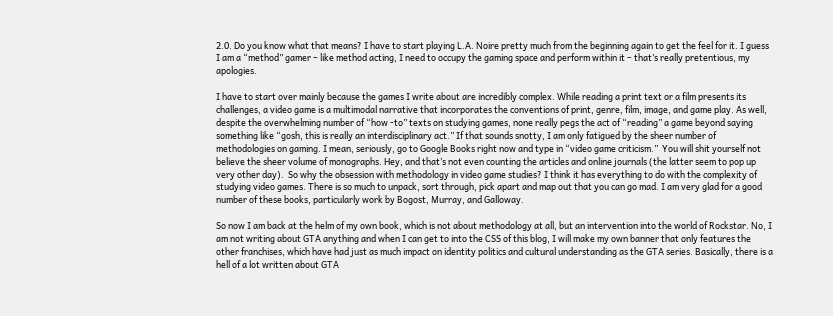2.0. Do you know what that means? I have to start playing L.A. Noire pretty much from the beginning again to get the feel for it. I guess I am a “method” gamer – like method acting, I need to occupy the gaming space and perform within it – that’s really pretentious, my apologies.

I have to start over mainly because the games I write about are incredibly complex. While reading a print text or a film presents its challenges, a video game is a multimodal narrative that incorporates the conventions of print, genre, film, image, and game play. As well, despite the overwhelming number of “how -to” texts on studying games, none really pegs the act of “reading” a game beyond saying something like “gosh, this is really an interdisciplinary act.” If that sounds snotty, I am only fatigued by the sheer number of methodologies on gaming. I mean, seriously, go to Google Books right now and type in “video game criticism.”  You will shit yourself not believe the sheer volume of monographs. Hey, and that’s not even counting the articles and online journals (the latter seem to pop up very other day).  So why the obsession with methodology in video game studies? I think it has everything to do with the complexity of studying video games. There is so much to unpack, sort through, pick apart and map out that you can go mad. I am very glad for a good number of these books, particularly work by Bogost, Murray, and Galloway.

So now I am back at the helm of my own book, which is not about methodology at all, but an intervention into the world of Rockstar. No, I am not writing about GTA anything and when I can get to into the CSS of this blog, I will make my own banner that only features the other franchises, which have had just as much impact on identity politics and cultural understanding as the GTA series. Basically, there is a hell of a lot written about GTA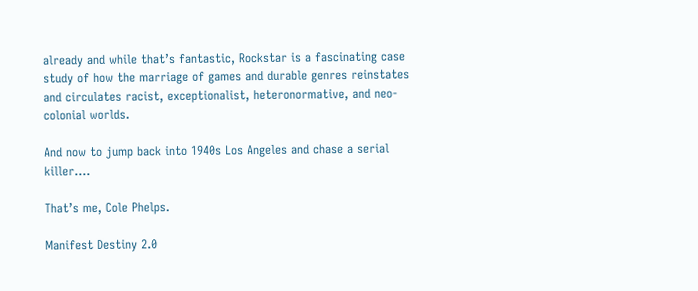already and while that’s fantastic, Rockstar is a fascinating case study of how the marriage of games and durable genres reinstates and circulates racist, exceptionalist, heteronormative, and neo-colonial worlds.

And now to jump back into 1940s Los Angeles and chase a serial killer….

That’s me, Cole Phelps.

Manifest Destiny 2.0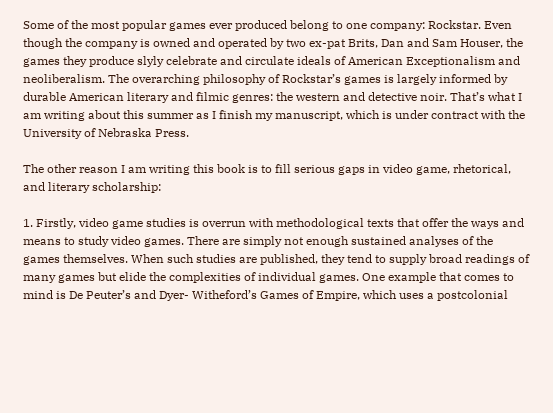Some of the most popular games ever produced belong to one company: Rockstar. Even though the company is owned and operated by two ex-pat Brits, Dan and Sam Houser, the games they produce slyly celebrate and circulate ideals of American Exceptionalism and neoliberalism. The overarching philosophy of Rockstar’s games is largely informed by durable American literary and filmic genres: the western and detective noir. That’s what I am writing about this summer as I finish my manuscript, which is under contract with the University of Nebraska Press.

The other reason I am writing this book is to fill serious gaps in video game, rhetorical, and literary scholarship:

1. Firstly, video game studies is overrun with methodological texts that offer the ways and means to study video games. There are simply not enough sustained analyses of the games themselves. When such studies are published, they tend to supply broad readings of many games but elide the complexities of individual games. One example that comes to mind is De Peuter’s and Dyer- Witheford’s Games of Empire, which uses a postcolonial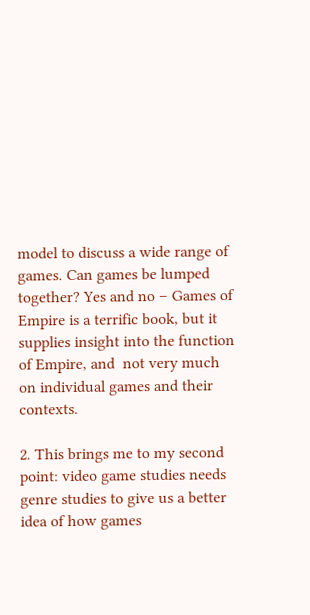model to discuss a wide range of games. Can games be lumped together? Yes and no – Games of Empire is a terrific book, but it supplies insight into the function of Empire, and  not very much on individual games and their contexts.

2. This brings me to my second point: video game studies needs genre studies to give us a better idea of how games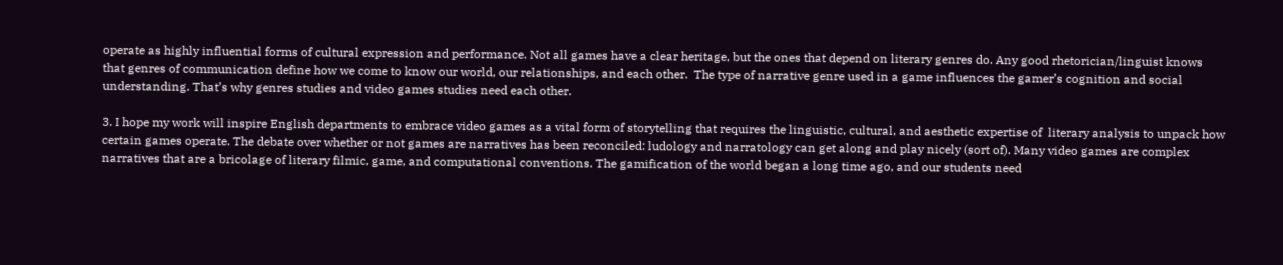operate as highly influential forms of cultural expression and performance. Not all games have a clear heritage, but the ones that depend on literary genres do. Any good rhetorician/linguist knows that genres of communication define how we come to know our world, our relationships, and each other.  The type of narrative genre used in a game influences the gamer’s cognition and social understanding. That’s why genres studies and video games studies need each other.

3. I hope my work will inspire English departments to embrace video games as a vital form of storytelling that requires the linguistic, cultural, and aesthetic expertise of  literary analysis to unpack how certain games operate. The debate over whether or not games are narratives has been reconciled: ludology and narratology can get along and play nicely (sort of). Many video games are complex narratives that are a bricolage of literary filmic, game, and computational conventions. The gamification of the world began a long time ago, and our students need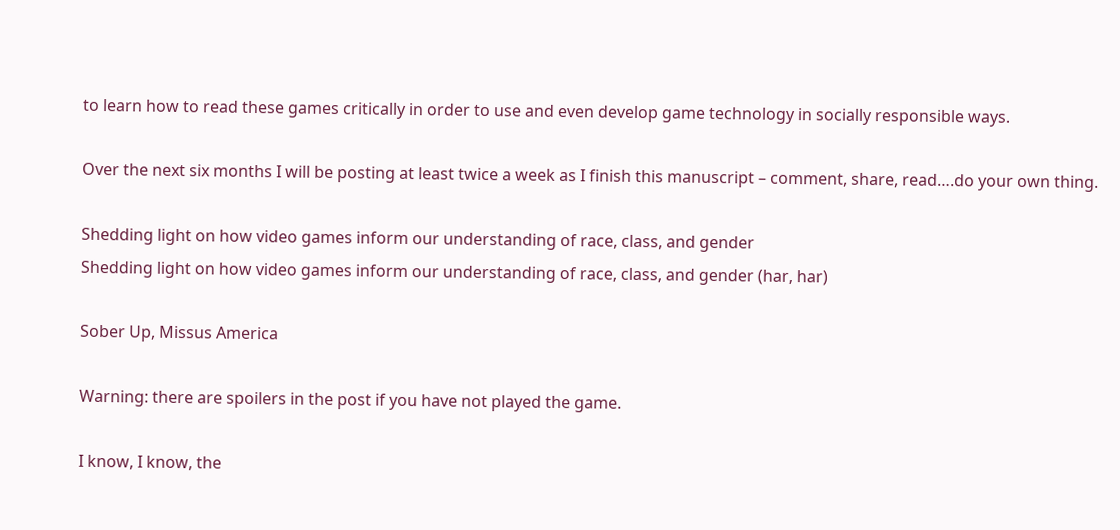to learn how to read these games critically in order to use and even develop game technology in socially responsible ways.

Over the next six months I will be posting at least twice a week as I finish this manuscript – comment, share, read….do your own thing.

Shedding light on how video games inform our understanding of race, class, and gender
Shedding light on how video games inform our understanding of race, class, and gender (har, har)

Sober Up, Missus America

Warning: there are spoilers in the post if you have not played the game.

I know, I know, the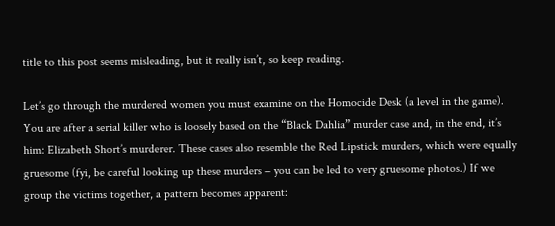title to this post seems misleading, but it really isn’t, so keep reading.

Let’s go through the murdered women you must examine on the Homocide Desk (a level in the game). You are after a serial killer who is loosely based on the “Black Dahlia” murder case and, in the end, it’s him: Elizabeth Short’s murderer. These cases also resemble the Red Lipstick murders, which were equally gruesome (fyi, be careful looking up these murders – you can be led to very gruesome photos.) If we group the victims together, a pattern becomes apparent: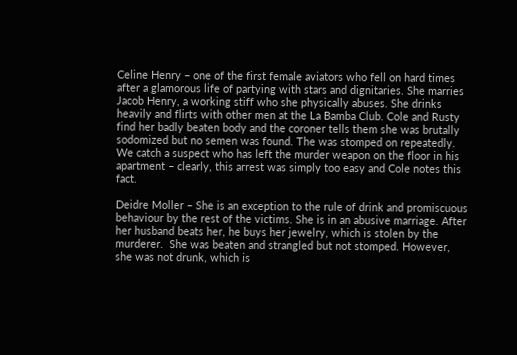Celine Henry – one of the first female aviators who fell on hard times after a glamorous life of partying with stars and dignitaries. She marries Jacob Henry, a working stiff who she physically abuses. She drinks heavily and flirts with other men at the La Bamba Club. Cole and Rusty find her badly beaten body and the coroner tells them she was brutally sodomized but no semen was found. The was stomped on repeatedly. We catch a suspect who has left the murder weapon on the floor in his apartment – clearly, this arrest was simply too easy and Cole notes this fact.

Deidre Moller – She is an exception to the rule of drink and promiscuous behaviour by the rest of the victims. She is in an abusive marriage. After her husband beats her, he buys her jewelry, which is stolen by the murderer.  She was beaten and strangled but not stomped. However, she was not drunk, which is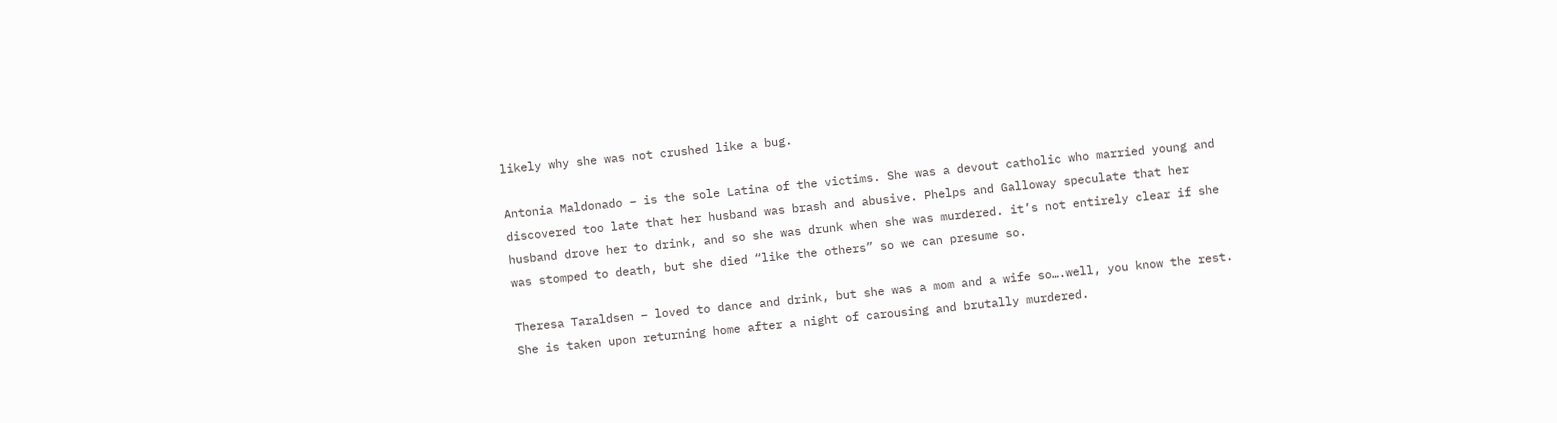likely why she was not crushed like a bug.

Antonia Maldonado – is the sole Latina of the victims. She was a devout catholic who married young and discovered too late that her husband was brash and abusive. Phelps and Galloway speculate that her husband drove her to drink, and so she was drunk when she was murdered. it’s not entirely clear if she was stomped to death, but she died “like the others” so we can presume so.

Theresa Taraldsen – loved to dance and drink, but she was a mom and a wife so….well, you know the rest. She is taken upon returning home after a night of carousing and brutally murdered.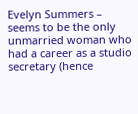Evelyn Summers – seems to be the only unmarried woman who had a career as a studio secretary (hence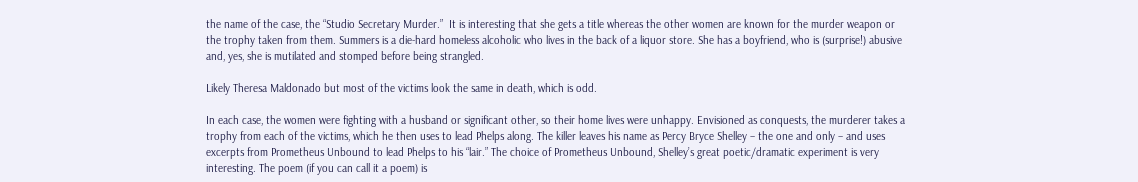the name of the case, the “Studio Secretary Murder.”  It is interesting that she gets a title whereas the other women are known for the murder weapon or the trophy taken from them. Summers is a die-hard homeless alcoholic who lives in the back of a liquor store. She has a boyfriend, who is (surprise!) abusive and, yes, she is mutilated and stomped before being strangled.

Likely Theresa Maldonado but most of the victims look the same in death, which is odd.

In each case, the women were fighting with a husband or significant other, so their home lives were unhappy. Envisioned as conquests, the murderer takes a trophy from each of the victims, which he then uses to lead Phelps along. The killer leaves his name as Percy Bryce Shelley – the one and only – and uses excerpts from Prometheus Unbound to lead Phelps to his “lair.” The choice of Prometheus Unbound, Shelley’s great poetic/dramatic experiment is very interesting. The poem (if you can call it a poem) is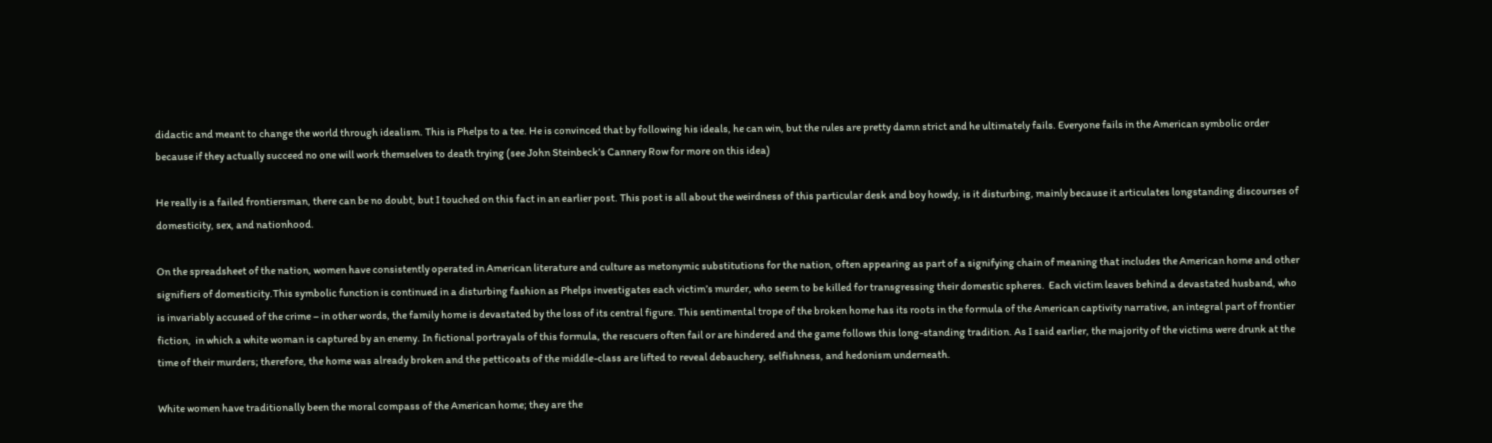didactic and meant to change the world through idealism. This is Phelps to a tee. He is convinced that by following his ideals, he can win, but the rules are pretty damn strict and he ultimately fails. Everyone fails in the American symbolic order because if they actually succeed no one will work themselves to death trying (see John Steinbeck’s Cannery Row for more on this idea)

He really is a failed frontiersman, there can be no doubt, but I touched on this fact in an earlier post. This post is all about the weirdness of this particular desk and boy howdy, is it disturbing, mainly because it articulates longstanding discourses of domesticity, sex, and nationhood.

On the spreadsheet of the nation, women have consistently operated in American literature and culture as metonymic substitutions for the nation, often appearing as part of a signifying chain of meaning that includes the American home and other signifiers of domesticity.This symbolic function is continued in a disturbing fashion as Phelps investigates each victim’s murder, who seem to be killed for transgressing their domestic spheres.  Each victim leaves behind a devastated husband, who is invariably accused of the crime – in other words, the family home is devastated by the loss of its central figure. This sentimental trope of the broken home has its roots in the formula of the American captivity narrative, an integral part of frontier fiction,  in which a white woman is captured by an enemy. In fictional portrayals of this formula, the rescuers often fail or are hindered and the game follows this long-standing tradition. As I said earlier, the majority of the victims were drunk at the time of their murders; therefore, the home was already broken and the petticoats of the middle-class are lifted to reveal debauchery, selfishness, and hedonism underneath.

White women have traditionally been the moral compass of the American home; they are the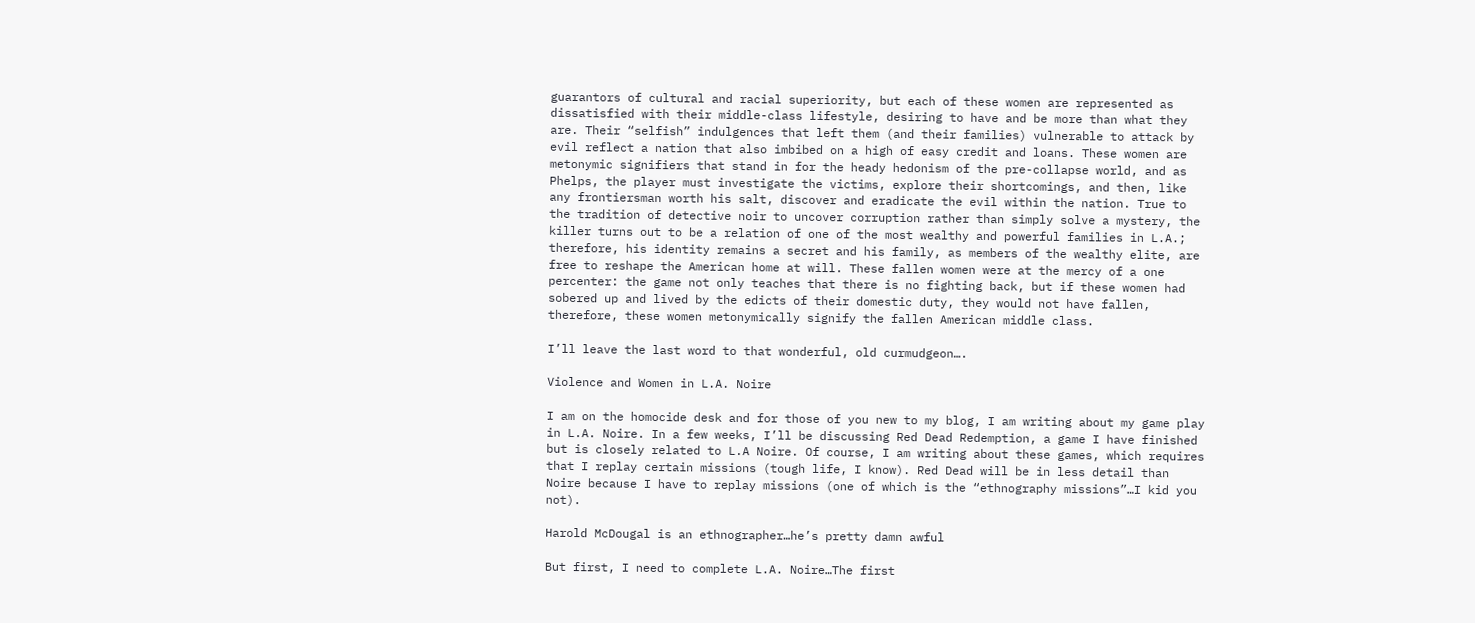guarantors of cultural and racial superiority, but each of these women are represented as dissatisfied with their middle-class lifestyle, desiring to have and be more than what they are. Their “selfish” indulgences that left them (and their families) vulnerable to attack by evil reflect a nation that also imbibed on a high of easy credit and loans. These women are metonymic signifiers that stand in for the heady hedonism of the pre-collapse world, and as Phelps, the player must investigate the victims, explore their shortcomings, and then, like any frontiersman worth his salt, discover and eradicate the evil within the nation. True to the tradition of detective noir to uncover corruption rather than simply solve a mystery, the killer turns out to be a relation of one of the most wealthy and powerful families in L.A.; therefore, his identity remains a secret and his family, as members of the wealthy elite, are free to reshape the American home at will. These fallen women were at the mercy of a one percenter: the game not only teaches that there is no fighting back, but if these women had sobered up and lived by the edicts of their domestic duty, they would not have fallen, therefore, these women metonymically signify the fallen American middle class.

I’ll leave the last word to that wonderful, old curmudgeon….

Violence and Women in L.A. Noire

I am on the homocide desk and for those of you new to my blog, I am writing about my game play in L.A. Noire. In a few weeks, I’ll be discussing Red Dead Redemption, a game I have finished but is closely related to L.A Noire. Of course, I am writing about these games, which requires that I replay certain missions (tough life, I know). Red Dead will be in less detail than Noire because I have to replay missions (one of which is the “ethnography missions”…I kid you not).

Harold McDougal is an ethnographer…he’s pretty damn awful

But first, I need to complete L.A. Noire…The first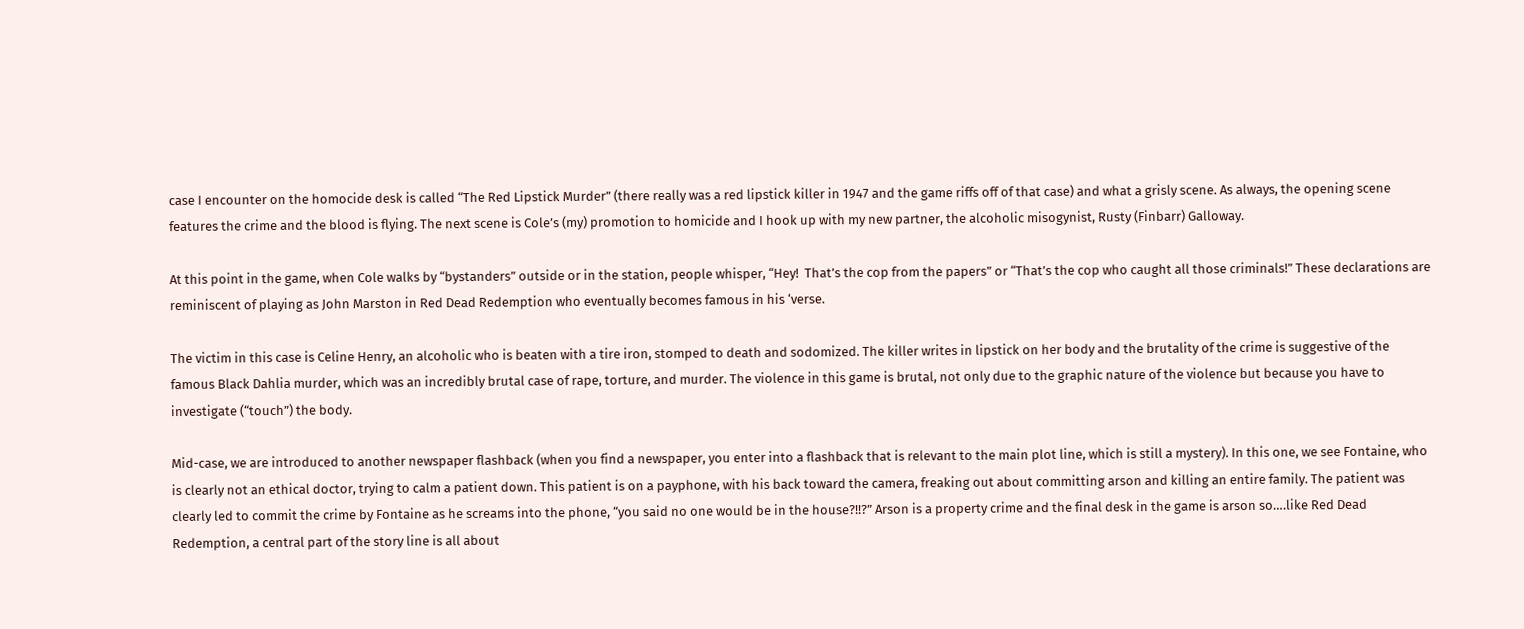case I encounter on the homocide desk is called “The Red Lipstick Murder” (there really was a red lipstick killer in 1947 and the game riffs off of that case) and what a grisly scene. As always, the opening scene features the crime and the blood is flying. The next scene is Cole’s (my) promotion to homicide and I hook up with my new partner, the alcoholic misogynist, Rusty (Finbarr) Galloway.

At this point in the game, when Cole walks by “bystanders” outside or in the station, people whisper, “Hey!  That’s the cop from the papers” or “That’s the cop who caught all those criminals!” These declarations are reminiscent of playing as John Marston in Red Dead Redemption who eventually becomes famous in his ‘verse.

The victim in this case is Celine Henry, an alcoholic who is beaten with a tire iron, stomped to death and sodomized. The killer writes in lipstick on her body and the brutality of the crime is suggestive of the famous Black Dahlia murder, which was an incredibly brutal case of rape, torture, and murder. The violence in this game is brutal, not only due to the graphic nature of the violence but because you have to investigate (“touch”) the body.

Mid-case, we are introduced to another newspaper flashback (when you find a newspaper, you enter into a flashback that is relevant to the main plot line, which is still a mystery). In this one, we see Fontaine, who is clearly not an ethical doctor, trying to calm a patient down. This patient is on a payphone, with his back toward the camera, freaking out about committing arson and killing an entire family. The patient was clearly led to commit the crime by Fontaine as he screams into the phone, “you said no one would be in the house?!!?” Arson is a property crime and the final desk in the game is arson so….like Red Dead Redemption, a central part of the story line is all about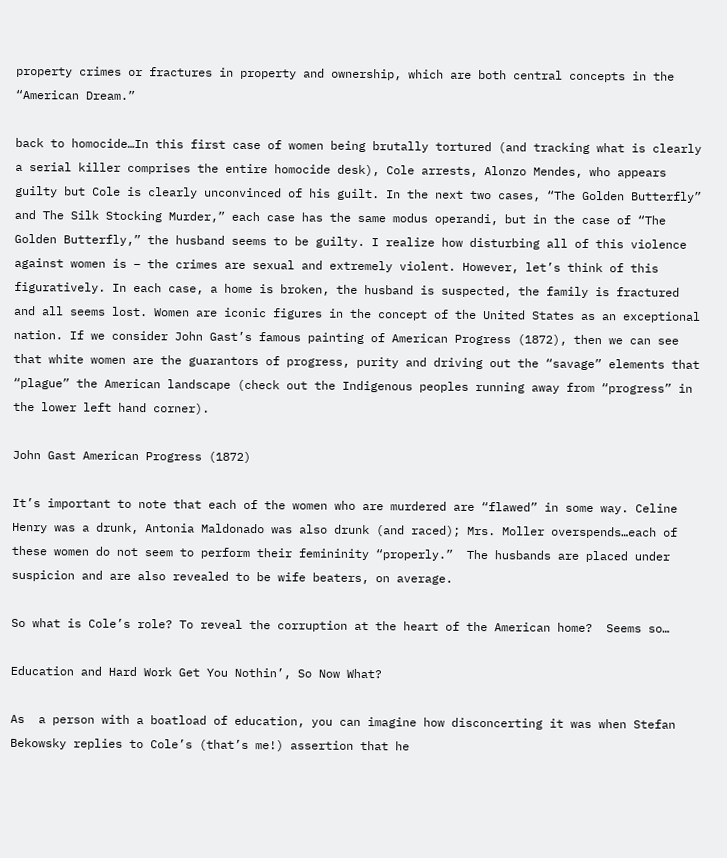property crimes or fractures in property and ownership, which are both central concepts in the “American Dream.”

back to homocide…In this first case of women being brutally tortured (and tracking what is clearly a serial killer comprises the entire homocide desk), Cole arrests, Alonzo Mendes, who appears guilty but Cole is clearly unconvinced of his guilt. In the next two cases, “The Golden Butterfly” and The Silk Stocking Murder,” each case has the same modus operandi, but in the case of “The Golden Butterfly,” the husband seems to be guilty. I realize how disturbing all of this violence against women is – the crimes are sexual and extremely violent. However, let’s think of this figuratively. In each case, a home is broken, the husband is suspected, the family is fractured and all seems lost. Women are iconic figures in the concept of the United States as an exceptional nation. If we consider John Gast’s famous painting of American Progress (1872), then we can see that white women are the guarantors of progress, purity and driving out the “savage” elements that “plague” the American landscape (check out the Indigenous peoples running away from “progress” in the lower left hand corner).

John Gast American Progress (1872)

It’s important to note that each of the women who are murdered are “flawed” in some way. Celine Henry was a drunk, Antonia Maldonado was also drunk (and raced); Mrs. Moller overspends…each of these women do not seem to perform their femininity “properly.”  The husbands are placed under suspicion and are also revealed to be wife beaters, on average.

So what is Cole’s role? To reveal the corruption at the heart of the American home?  Seems so…

Education and Hard Work Get You Nothin’, So Now What?

As  a person with a boatload of education, you can imagine how disconcerting it was when Stefan Bekowsky replies to Cole’s (that’s me!) assertion that he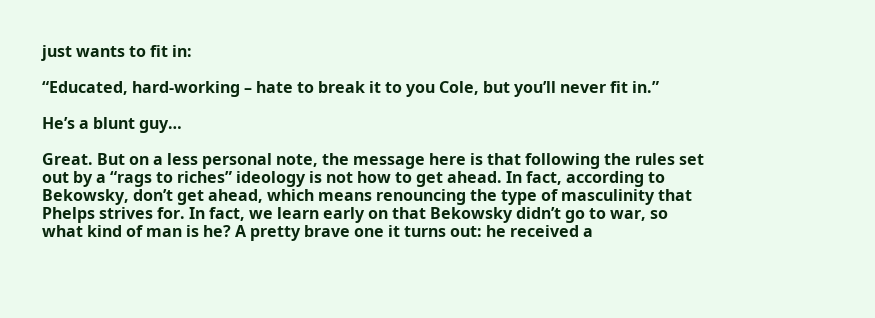just wants to fit in:

“Educated, hard-working – hate to break it to you Cole, but you’ll never fit in.”

He’s a blunt guy…

Great. But on a less personal note, the message here is that following the rules set out by a “rags to riches” ideology is not how to get ahead. In fact, according to Bekowsky, don’t get ahead, which means renouncing the type of masculinity that Phelps strives for. In fact, we learn early on that Bekowsky didn’t go to war, so what kind of man is he? A pretty brave one it turns out: he received a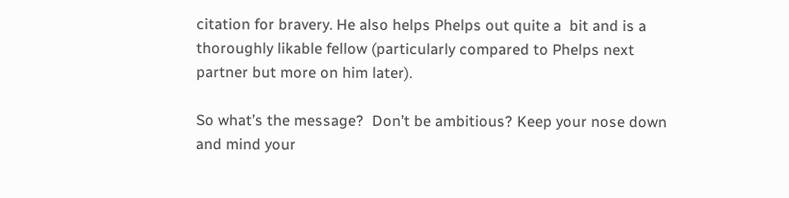citation for bravery. He also helps Phelps out quite a  bit and is a thoroughly likable fellow (particularly compared to Phelps next partner but more on him later).

So what’s the message?  Don’t be ambitious? Keep your nose down and mind your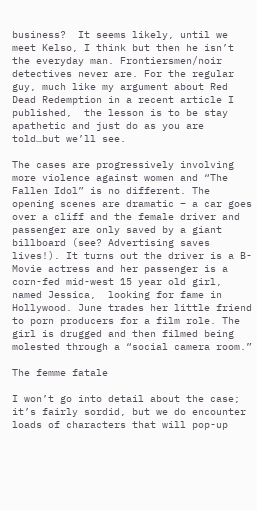business?  It seems likely, until we meet Kelso, I think but then he isn’t the everyday man. Frontiersmen/noir detectives never are. For the regular guy, much like my argument about Red Dead Redemption in a recent article I published,  the lesson is to be stay apathetic and just do as you are told…but we’ll see.

The cases are progressively involving more violence against women and “The Fallen Idol” is no different. The opening scenes are dramatic – a car goes over a cliff and the female driver and passenger are only saved by a giant billboard (see? Advertising saves lives!). It turns out the driver is a B-Movie actress and her passenger is a corn-fed mid-west 15 year old girl, named Jessica,  looking for fame in Hollywood. June trades her little friend to porn producers for a film role. The girl is drugged and then filmed being molested through a “social camera room.”

The femme fatale

I won’t go into detail about the case; it’s fairly sordid, but we do encounter loads of characters that will pop-up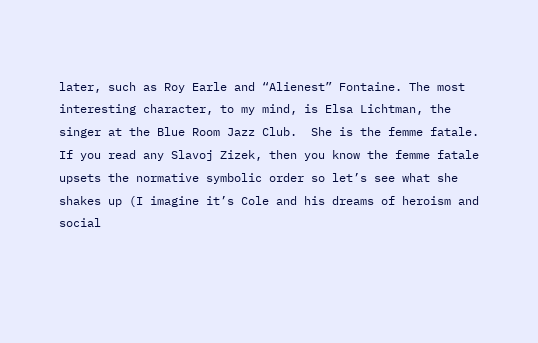later, such as Roy Earle and “Alienest” Fontaine. The most interesting character, to my mind, is Elsa Lichtman, the singer at the Blue Room Jazz Club.  She is the femme fatale. If you read any Slavoj Zizek, then you know the femme fatale upsets the normative symbolic order so let’s see what she shakes up (I imagine it’s Cole and his dreams of heroism and social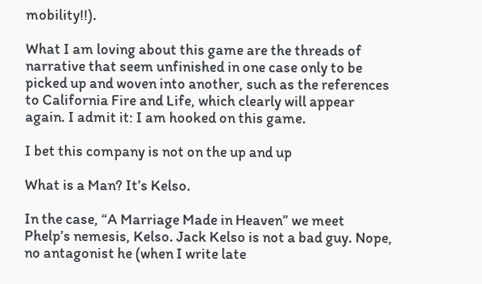mobility!!).

What I am loving about this game are the threads of narrative that seem unfinished in one case only to be picked up and woven into another, such as the references to California Fire and Life, which clearly will appear again. I admit it: I am hooked on this game.

I bet this company is not on the up and up

What is a Man? It’s Kelso.

In the case, “A Marriage Made in Heaven” we meet Phelp’s nemesis, Kelso. Jack Kelso is not a bad guy. Nope, no antagonist he (when I write late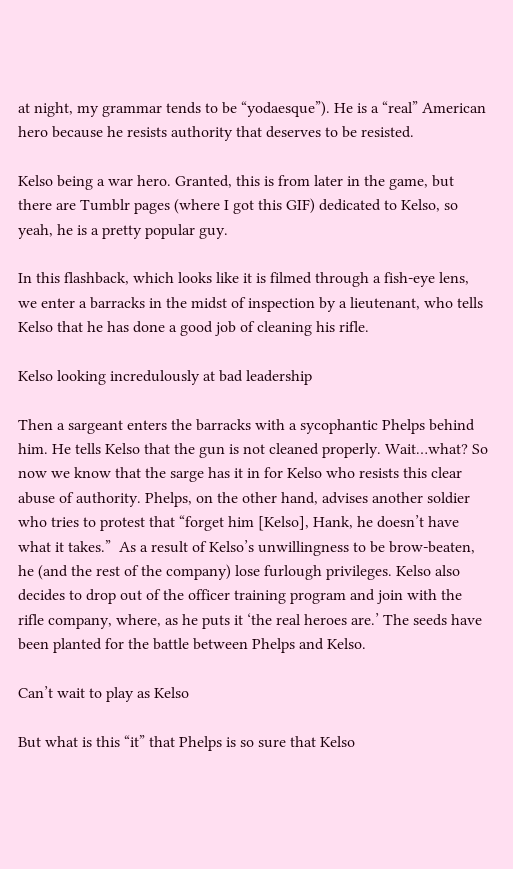at night, my grammar tends to be “yodaesque”). He is a “real” American hero because he resists authority that deserves to be resisted.

Kelso being a war hero. Granted, this is from later in the game, but there are Tumblr pages (where I got this GIF) dedicated to Kelso, so yeah, he is a pretty popular guy.

In this flashback, which looks like it is filmed through a fish-eye lens, we enter a barracks in the midst of inspection by a lieutenant, who tells Kelso that he has done a good job of cleaning his rifle.

Kelso looking incredulously at bad leadership

Then a sargeant enters the barracks with a sycophantic Phelps behind him. He tells Kelso that the gun is not cleaned properly. Wait…what? So now we know that the sarge has it in for Kelso who resists this clear abuse of authority. Phelps, on the other hand, advises another soldier who tries to protest that “forget him [Kelso], Hank, he doesn’t have what it takes.”  As a result of Kelso’s unwillingness to be brow-beaten, he (and the rest of the company) lose furlough privileges. Kelso also decides to drop out of the officer training program and join with the rifle company, where, as he puts it ‘the real heroes are.’ The seeds have been planted for the battle between Phelps and Kelso.

Can’t wait to play as Kelso

But what is this “it” that Phelps is so sure that Kelso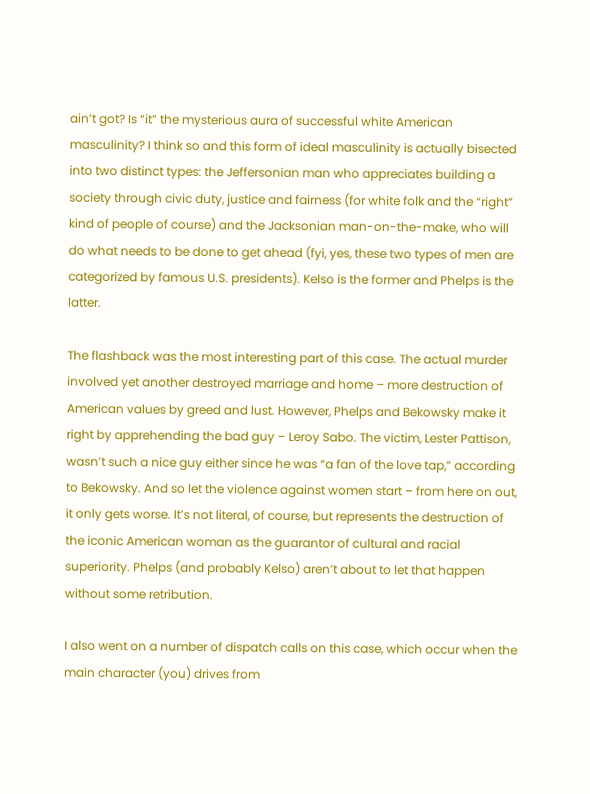ain’t got? Is “it” the mysterious aura of successful white American masculinity? I think so and this form of ideal masculinity is actually bisected into two distinct types: the Jeffersonian man who appreciates building a society through civic duty, justice and fairness (for white folk and the “right” kind of people of course) and the Jacksonian man-on-the-make, who will do what needs to be done to get ahead (fyi, yes, these two types of men are categorized by famous U.S. presidents). Kelso is the former and Phelps is the latter.

The flashback was the most interesting part of this case. The actual murder involved yet another destroyed marriage and home – more destruction of American values by greed and lust. However, Phelps and Bekowsky make it right by apprehending the bad guy – Leroy Sabo. The victim, Lester Pattison, wasn’t such a nice guy either since he was “a fan of the love tap,” according to Bekowsky. And so let the violence against women start – from here on out, it only gets worse. It’s not literal, of course, but represents the destruction of the iconic American woman as the guarantor of cultural and racial superiority. Phelps (and probably Kelso) aren’t about to let that happen without some retribution.

I also went on a number of dispatch calls on this case, which occur when the main character (you) drives from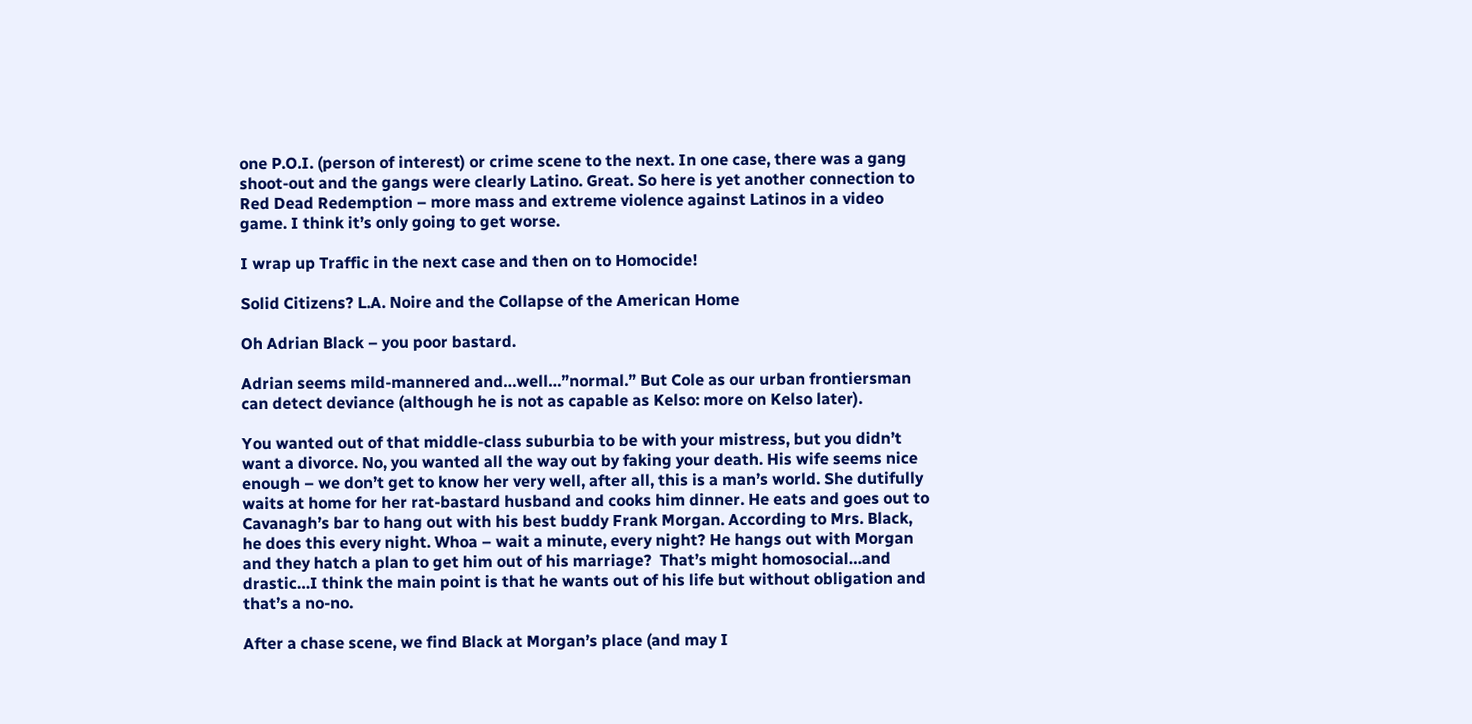one P.O.I. (person of interest) or crime scene to the next. In one case, there was a gang shoot-out and the gangs were clearly Latino. Great. So here is yet another connection to Red Dead Redemption – more mass and extreme violence against Latinos in a video game. I think it’s only going to get worse.

I wrap up Traffic in the next case and then on to Homocide!

Solid Citizens? L.A. Noire and the Collapse of the American Home

Oh Adrian Black – you poor bastard.

Adrian seems mild-mannered and…well…”normal.” But Cole as our urban frontiersman can detect deviance (although he is not as capable as Kelso: more on Kelso later).

You wanted out of that middle-class suburbia to be with your mistress, but you didn’t want a divorce. No, you wanted all the way out by faking your death. His wife seems nice enough – we don’t get to know her very well, after all, this is a man’s world. She dutifully waits at home for her rat-bastard husband and cooks him dinner. He eats and goes out to Cavanagh’s bar to hang out with his best buddy Frank Morgan. According to Mrs. Black, he does this every night. Whoa – wait a minute, every night? He hangs out with Morgan and they hatch a plan to get him out of his marriage?  That’s might homosocial…and drastic…I think the main point is that he wants out of his life but without obligation and that’s a no-no.

After a chase scene, we find Black at Morgan’s place (and may I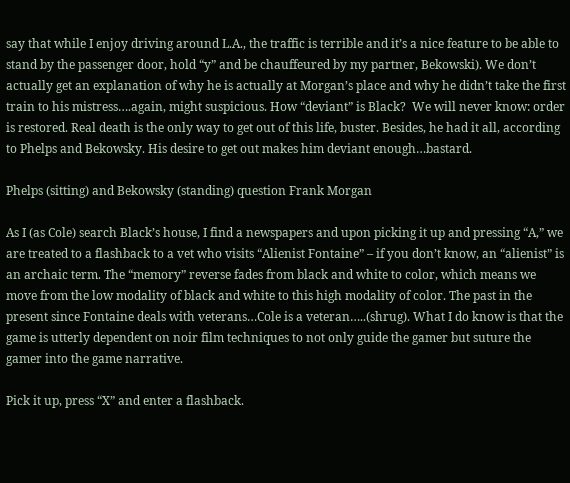say that while I enjoy driving around L.A., the traffic is terrible and it’s a nice feature to be able to stand by the passenger door, hold “y” and be chauffeured by my partner, Bekowski). We don’t actually get an explanation of why he is actually at Morgan’s place and why he didn’t take the first train to his mistress….again, might suspicious. How “deviant” is Black?  We will never know: order is restored. Real death is the only way to get out of this life, buster. Besides, he had it all, according to Phelps and Bekowsky. His desire to get out makes him deviant enough…bastard.

Phelps (sitting) and Bekowsky (standing) question Frank Morgan

As I (as Cole) search Black’s house, I find a newspapers and upon picking it up and pressing “A,” we are treated to a flashback to a vet who visits “Alienist Fontaine” – if you don’t know, an “alienist” is an archaic term. The “memory” reverse fades from black and white to color, which means we move from the low modality of black and white to this high modality of color. The past in the present since Fontaine deals with veterans…Cole is a veteran…..(shrug). What I do know is that the game is utterly dependent on noir film techniques to not only guide the gamer but suture the gamer into the game narrative.

Pick it up, press “X” and enter a flashback.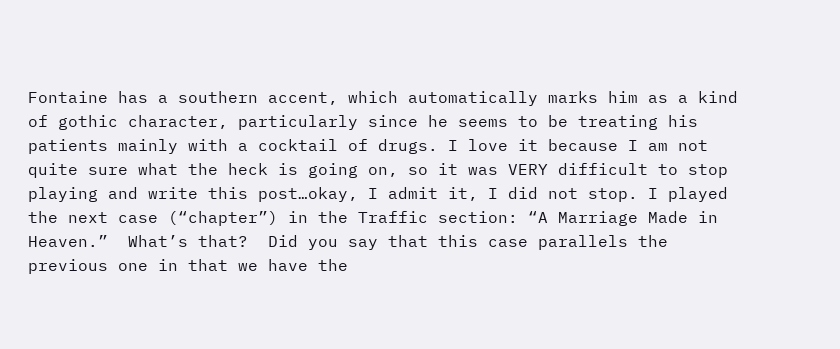Fontaine has a southern accent, which automatically marks him as a kind of gothic character, particularly since he seems to be treating his patients mainly with a cocktail of drugs. I love it because I am not quite sure what the heck is going on, so it was VERY difficult to stop playing and write this post…okay, I admit it, I did not stop. I played the next case (“chapter”) in the Traffic section: “A Marriage Made in Heaven.”  What’s that?  Did you say that this case parallels the previous one in that we have the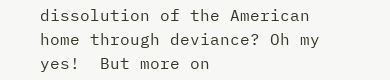dissolution of the American home through deviance? Oh my yes!  But more on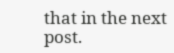that in the next post.